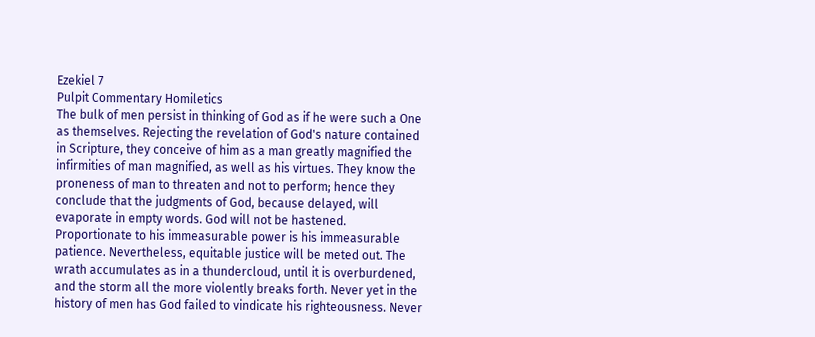Ezekiel 7
Pulpit Commentary Homiletics
The bulk of men persist in thinking of God as if he were such a One as themselves. Rejecting the revelation of God's nature contained in Scripture, they conceive of him as a man greatly magnified the infirmities of man magnified, as well as his virtues. They know the proneness of man to threaten and not to perform; hence they conclude that the judgments of God, because delayed, will evaporate in empty words. God will not be hastened. Proportionate to his immeasurable power is his immeasurable patience. Nevertheless, equitable justice will be meted out. The wrath accumulates as in a thundercloud, until it is overburdened, and the storm all the more violently breaks forth. Never yet in the history of men has God failed to vindicate his righteousness. Never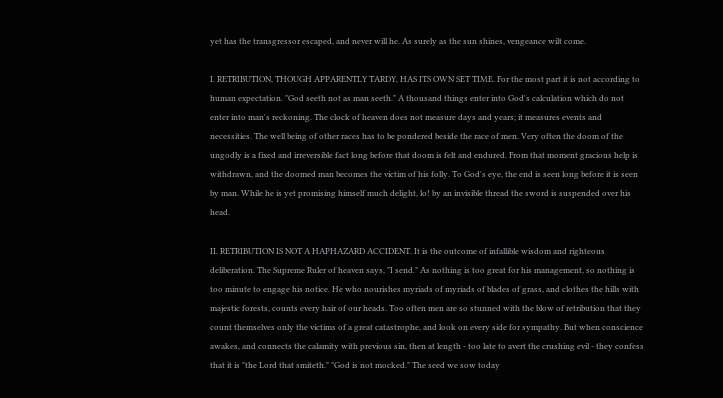yet has the transgressor escaped, and never will he. As surely as the sun shines, vengeance wilt come.

I. RETRIBUTION, THOUGH APPARENTLY TARDY, HAS ITS OWN SET TIME. For the most part it is not according to human expectation. "God seeth not as man seeth." A thousand things enter into God's calculation which do not enter into man's reckoning. The clock of heaven does not measure days and years; it measures events and necessities. The well being of other races has to be pondered beside the race of men. Very often the doom of the ungodly is a fixed and irreversible fact long before that doom is felt and endured. From that moment gracious help is withdrawn, and the doomed man becomes the victim of his folly. To God's eye, the end is seen long before it is seen by man. While he is yet promising himself much delight, lo! by an invisible thread the sword is suspended over his head.

II. RETRIBUTION IS NOT A HAPHAZARD ACCIDENT. It is the outcome of infallible wisdom and righteous deliberation. The Supreme Ruler of heaven says, "I send." As nothing is too great for his management, so nothing is too minute to engage his notice. He who nourishes myriads of myriads of blades of grass, and clothes the hills with majestic forests, counts every hair of our heads. Too often men are so stunned with the blow of retribution that they count themselves only the victims of a great catastrophe, and look on every side for sympathy. But when conscience awakes, and connects the calamity with previous sin, then at length - too late to avert the crushing evil - they confess that it is "the Lord that smiteth." "God is not mocked." The seed we sow today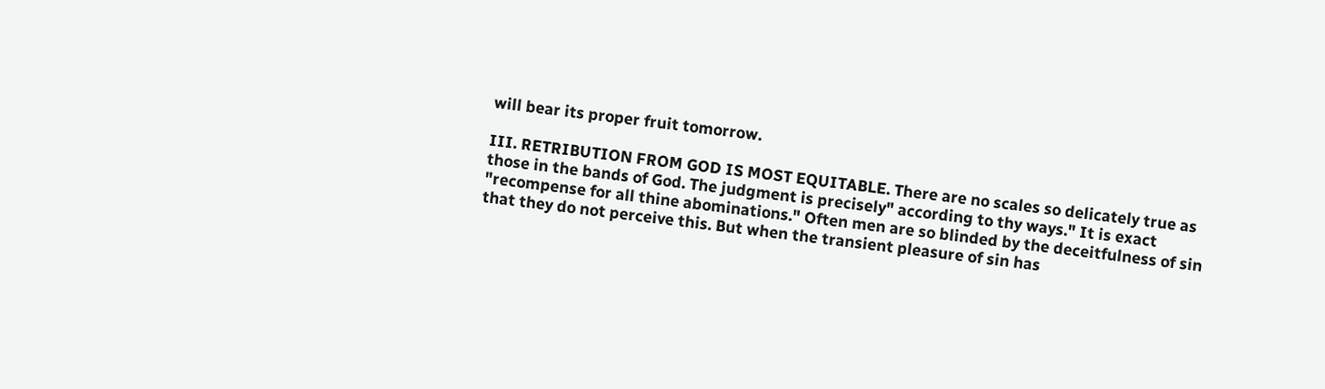will bear its proper fruit tomorrow.

III. RETRIBUTION FROM GOD IS MOST EQUITABLE. There are no scales so delicately true as those in the bands of God. The judgment is precisely" according to thy ways." It is exact "recompense for all thine abominations." Often men are so blinded by the deceitfulness of sin that they do not perceive this. But when the transient pleasure of sin has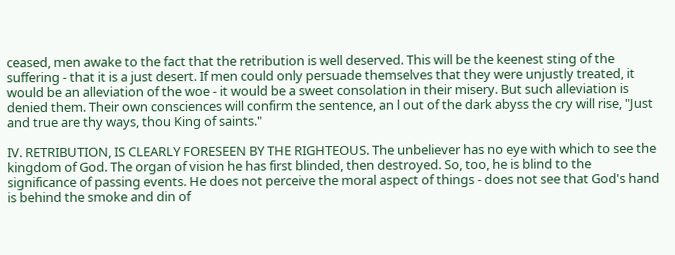ceased, men awake to the fact that the retribution is well deserved. This will be the keenest sting of the suffering - that it is a just desert. If men could only persuade themselves that they were unjustly treated, it would be an alleviation of the woe - it would be a sweet consolation in their misery. But such alleviation is denied them. Their own consciences will confirm the sentence, an l out of the dark abyss the cry will rise, "Just and true are thy ways, thou King of saints."

IV. RETRIBUTION, IS CLEARLY FORESEEN BY THE RIGHTEOUS. The unbeliever has no eye with which to see the kingdom of God. The organ of vision he has first blinded, then destroyed. So, too, he is blind to the significance of passing events. He does not perceive the moral aspect of things - does not see that God's hand is behind the smoke and din of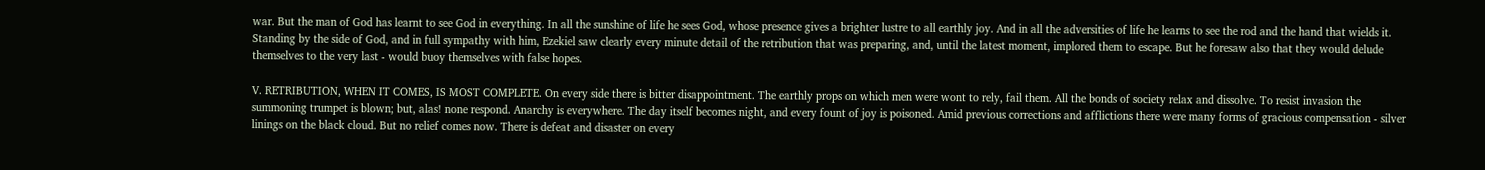war. But the man of God has learnt to see God in everything. In all the sunshine of life he sees God, whose presence gives a brighter lustre to all earthly joy. And in all the adversities of life he learns to see the rod and the hand that wields it. Standing by the side of God, and in full sympathy with him, Ezekiel saw clearly every minute detail of the retribution that was preparing, and, until the latest moment, implored them to escape. But he foresaw also that they would delude themselves to the very last - would buoy themselves with false hopes.

V. RETRIBUTION, WHEN IT COMES, IS MOST COMPLETE. On every side there is bitter disappointment. The earthly props on which men were wont to rely, fail them. All the bonds of society relax and dissolve. To resist invasion the summoning trumpet is blown; but, alas! none respond. Anarchy is everywhere. The day itself becomes night, and every fount of joy is poisoned. Amid previous corrections and afflictions there were many forms of gracious compensation - silver linings on the black cloud. But no relief comes now. There is defeat and disaster on every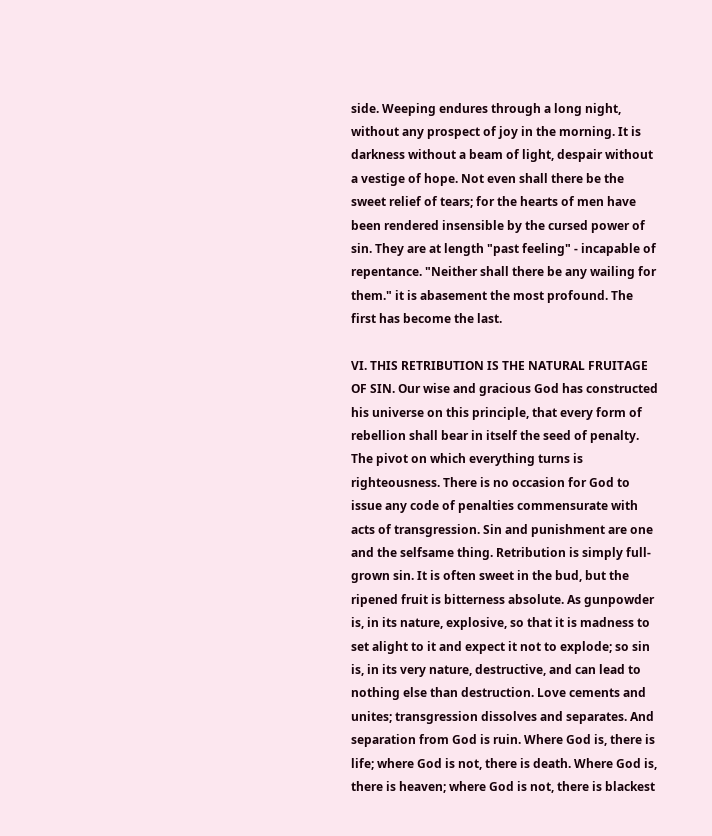side. Weeping endures through a long night, without any prospect of joy in the morning. It is darkness without a beam of light, despair without a vestige of hope. Not even shall there be the sweet relief of tears; for the hearts of men have been rendered insensible by the cursed power of sin. They are at length "past feeling" - incapable of repentance. "Neither shall there be any wailing for them." it is abasement the most profound. The first has become the last.

VI. THIS RETRIBUTION IS THE NATURAL FRUITAGE OF SIN. Our wise and gracious God has constructed his universe on this principle, that every form of rebellion shall bear in itself the seed of penalty. The pivot on which everything turns is righteousness. There is no occasion for God to issue any code of penalties commensurate with acts of transgression. Sin and punishment are one and the selfsame thing. Retribution is simply full-grown sin. It is often sweet in the bud, but the ripened fruit is bitterness absolute. As gunpowder is, in its nature, explosive, so that it is madness to set alight to it and expect it not to explode; so sin is, in its very nature, destructive, and can lead to nothing else than destruction. Love cements and unites; transgression dissolves and separates. And separation from God is ruin. Where God is, there is life; where God is not, there is death. Where God is, there is heaven; where God is not, there is blackest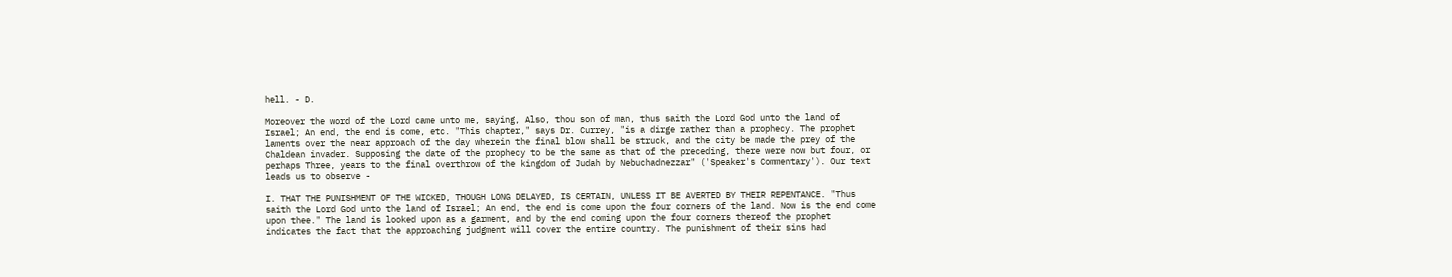hell. - D.

Moreover the word of the Lord came unto me, saying, Also, thou son of man, thus saith the Lord God unto the land of Israel; An end, the end is come, etc. "This chapter," says Dr. Currey, "is a dirge rather than a prophecy. The prophet laments over the near approach of the day wherein the final blow shall be struck, and the city be made the prey of the Chaldean invader. Supposing the date of the prophecy to be the same as that of the preceding, there were now but four, or perhaps Three, years to the final overthrow of the kingdom of Judah by Nebuchadnezzar" ('Speaker's Commentary'). Our text leads us to observe -

I. THAT THE PUNISHMENT OF THE WICKED, THOUGH LONG DELAYED, IS CERTAIN, UNLESS IT BE AVERTED BY THEIR REPENTANCE. "Thus saith the Lord God unto the land of Israel; An end, the end is come upon the four corners of the land. Now is the end come upon thee." The land is looked upon as a garment, and by the end coming upon the four corners thereof the prophet indicates the fact that the approaching judgment will cover the entire country. The punishment of their sins had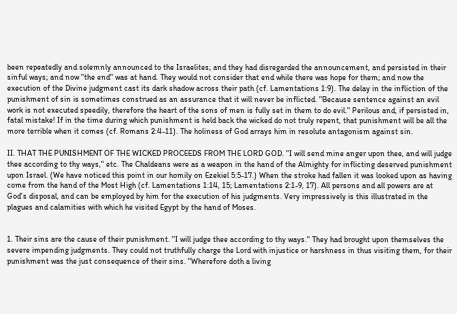been repeatedly and solemnly announced to the Israelites; and they had disregarded the announcement, and persisted in their sinful ways; and now "the end" was at hand. They would not consider that end while there was hope for them; and now the execution of the Divine judgment cast its dark shadow across their path (cf. Lamentations 1:9). The delay in the infliction of the punishment of sin is sometimes construed as an assurance that it will never be inflicted. "Because sentence against an evil work is not executed speedily, therefore the heart of the sons of men is fully set in them to do evil." Perilous and, if persisted in, fatal mistake! If in the time during which punishment is held back the wicked do not truly repent, that punishment will be all the more terrible when it comes (cf. Romans 2:4-11). The holiness of God arrays him in resolute antagonism against sin.

II. THAT THE PUNISHMENT OF THE WICKED PROCEEDS FROM THE LORD GOD. "I will send mine anger upon thee, and will judge thee according to thy ways," etc. The Chaldeans were as a weapon in the hand of the Almighty for inflicting deserved punishment upon Israel. (We have noticed this point in our homily on Ezekiel 5:5-17.) When the stroke had fallen it was looked upon as having come from the hand of the Most High (cf. Lamentations 1:14, 15; Lamentations 2:1-9, 17). All persons and all powers are at God's disposal, and can be employed by him for the execution of his judgments. Very impressively is this illustrated in the plagues and calamities with which he visited Egypt by the hand of Moses.


1. Their sins are the cause of their punishment. "I will judge thee according to thy ways." They had brought upon themselves the severe impending judgments. They could not truthfully charge the Lord with injustice or harshness in thus visiting them, for their punishment was the just consequence of their sins. "Wherefore doth a living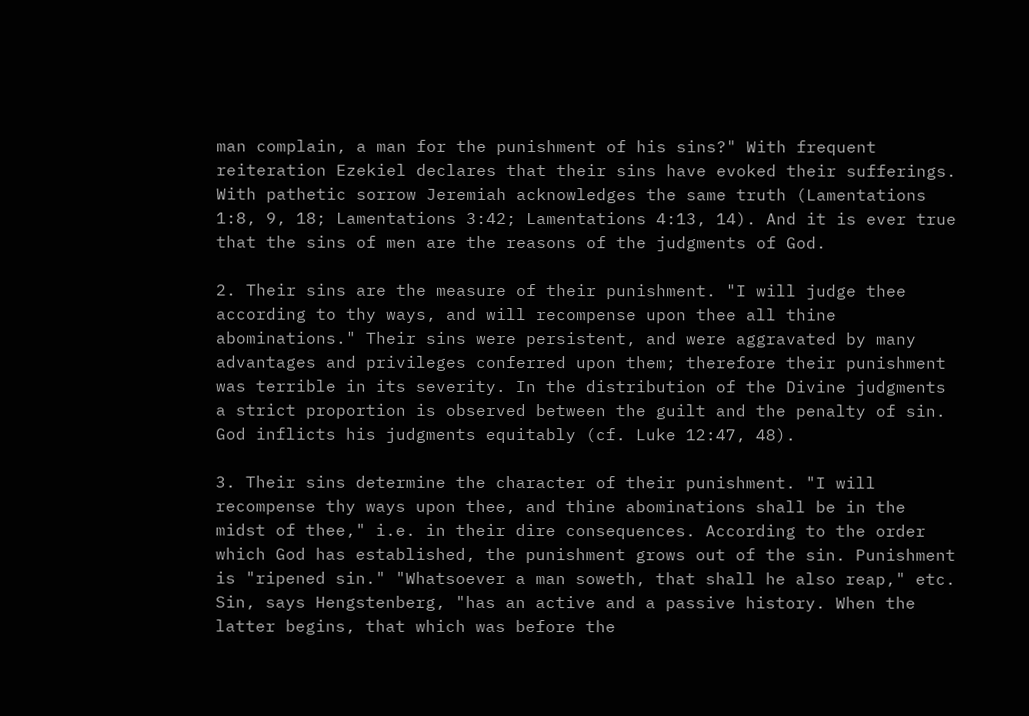man complain, a man for the punishment of his sins?" With frequent reiteration Ezekiel declares that their sins have evoked their sufferings. With pathetic sorrow Jeremiah acknowledges the same truth (Lamentations 1:8, 9, 18; Lamentations 3:42; Lamentations 4:13, 14). And it is ever true that the sins of men are the reasons of the judgments of God.

2. Their sins are the measure of their punishment. "I will judge thee according to thy ways, and will recompense upon thee all thine abominations." Their sins were persistent, and were aggravated by many advantages and privileges conferred upon them; therefore their punishment was terrible in its severity. In the distribution of the Divine judgments a strict proportion is observed between the guilt and the penalty of sin. God inflicts his judgments equitably (cf. Luke 12:47, 48).

3. Their sins determine the character of their punishment. "I will recompense thy ways upon thee, and thine abominations shall be in the midst of thee," i.e. in their dire consequences. According to the order which God has established, the punishment grows out of the sin. Punishment is "ripened sin." "Whatsoever a man soweth, that shall he also reap," etc. Sin, says Hengstenberg, "has an active and a passive history. When the latter begins, that which was before the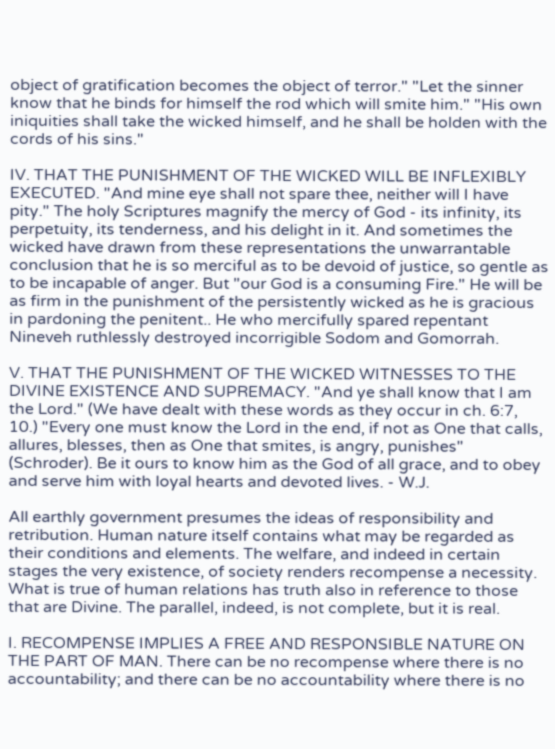object of gratification becomes the object of terror." "Let the sinner know that he binds for himself the rod which will smite him." "His own iniquities shall take the wicked himself, and he shall be holden with the cords of his sins."

IV. THAT THE PUNISHMENT OF THE WICKED WILL BE INFLEXIBLY EXECUTED. "And mine eye shall not spare thee, neither will I have pity." The holy Scriptures magnify the mercy of God - its infinity, its perpetuity, its tenderness, and his delight in it. And sometimes the wicked have drawn from these representations the unwarrantable conclusion that he is so merciful as to be devoid of justice, so gentle as to be incapable of anger. But "our God is a consuming Fire." He will be as firm in the punishment of the persistently wicked as he is gracious in pardoning the penitent.. He who mercifully spared repentant Nineveh ruthlessly destroyed incorrigible Sodom and Gomorrah.

V. THAT THE PUNISHMENT OF THE WICKED WITNESSES TO THE DIVINE EXISTENCE AND SUPREMACY. "And ye shall know that I am the Lord." (We have dealt with these words as they occur in ch. 6:7, 10.) "Every one must know the Lord in the end, if not as One that calls, allures, blesses, then as One that smites, is angry, punishes" (Schroder). Be it ours to know him as the God of all grace, and to obey and serve him with loyal hearts and devoted lives. - W.J.

All earthly government presumes the ideas of responsibility and retribution. Human nature itself contains what may be regarded as their conditions and elements. The welfare, and indeed in certain stages the very existence, of society renders recompense a necessity. What is true of human relations has truth also in reference to those that are Divine. The parallel, indeed, is not complete, but it is real.

I. RECOMPENSE IMPLIES A FREE AND RESPONSIBLE NATURE ON THE PART OF MAN. There can be no recompense where there is no accountability; and there can be no accountability where there is no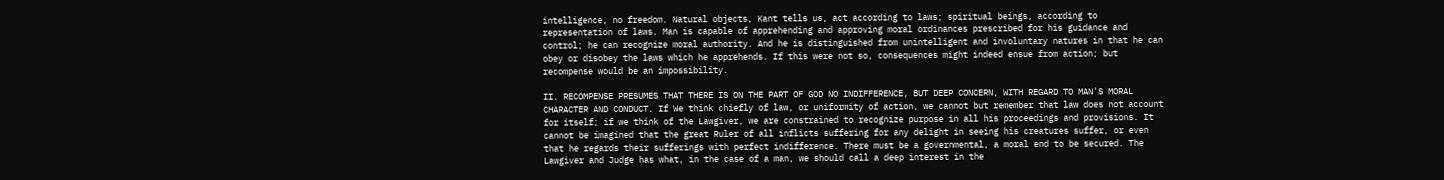intelligence, no freedom. Natural objects, Kant tells us, act according to laws; spiritual beings, according to representation of laws. Man is capable of apprehending and approving moral ordinances prescribed for his guidance and control; he can recognize moral authority. And he is distinguished from unintelligent and involuntary natures in that he can obey or disobey the laws which he apprehends. If this were not so, consequences might indeed ensue from action; but recompense would be an impossibility.

II. RECOMPENSE PRESUMES THAT THERE IS ON THE PART OF GOD NO INDIFFERENCE, BUT DEEP CONCERN, WITH REGARD TO MAN'S MORAL CHARACTER AND CONDUCT. If We think chiefly of law, or uniformity of action, we cannot but remember that law does not account for itself; if we think of the Lawgiver, we are constrained to recognize purpose in all his proceedings and provisions. It cannot be imagined that the great Ruler of all inflicts suffering for any delight in seeing his creatures suffer, or even that he regards their sufferings with perfect indifference. There must be a governmental, a moral end to be secured. The Lawgiver and Judge has what, in the case of a man, we should call a deep interest in the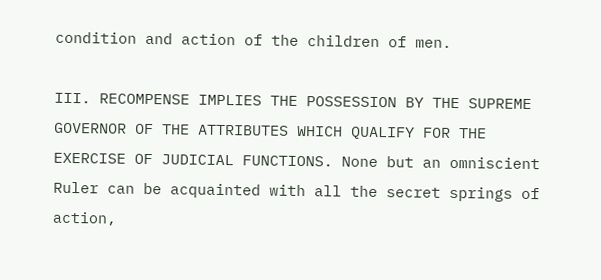condition and action of the children of men.

III. RECOMPENSE IMPLIES THE POSSESSION BY THE SUPREME GOVERNOR OF THE ATTRIBUTES WHICH QUALIFY FOR THE EXERCISE OF JUDICIAL FUNCTIONS. None but an omniscient Ruler can be acquainted with all the secret springs of action,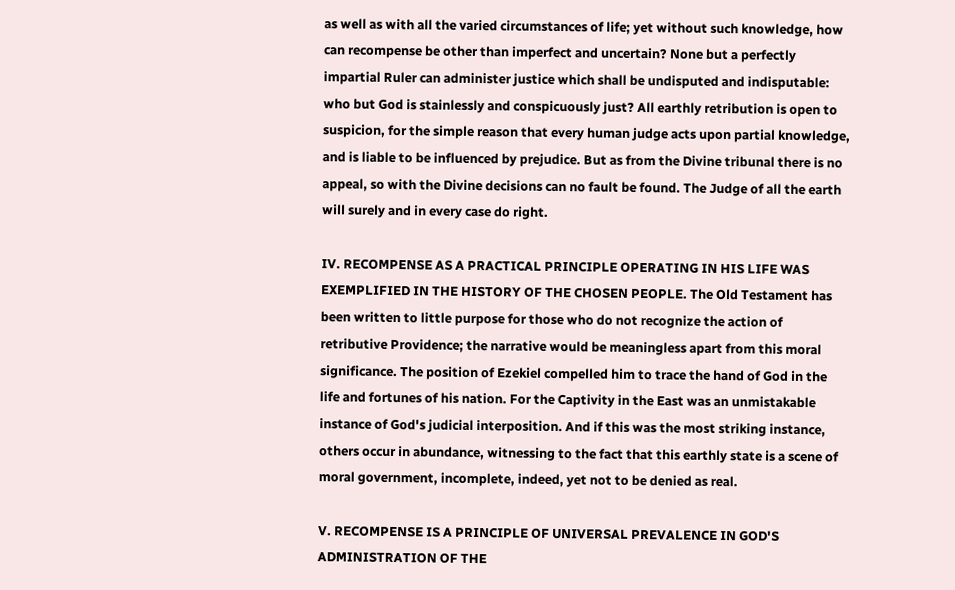as well as with all the varied circumstances of life; yet without such knowledge, how can recompense be other than imperfect and uncertain? None but a perfectly impartial Ruler can administer justice which shall be undisputed and indisputable: who but God is stainlessly and conspicuously just? All earthly retribution is open to suspicion, for the simple reason that every human judge acts upon partial knowledge, and is liable to be influenced by prejudice. But as from the Divine tribunal there is no appeal, so with the Divine decisions can no fault be found. The Judge of all the earth will surely and in every case do right.

IV. RECOMPENSE AS A PRACTICAL PRINCIPLE OPERATING IN HIS LIFE WAS EXEMPLIFIED IN THE HISTORY OF THE CHOSEN PEOPLE. The Old Testament has been written to little purpose for those who do not recognize the action of retributive Providence; the narrative would be meaningless apart from this moral significance. The position of Ezekiel compelled him to trace the hand of God in the life and fortunes of his nation. For the Captivity in the East was an unmistakable instance of God's judicial interposition. And if this was the most striking instance, others occur in abundance, witnessing to the fact that this earthly state is a scene of moral government, incomplete, indeed, yet not to be denied as real.

V. RECOMPENSE IS A PRINCIPLE OF UNIVERSAL PREVALENCE IN GOD'S ADMINISTRATION OF THE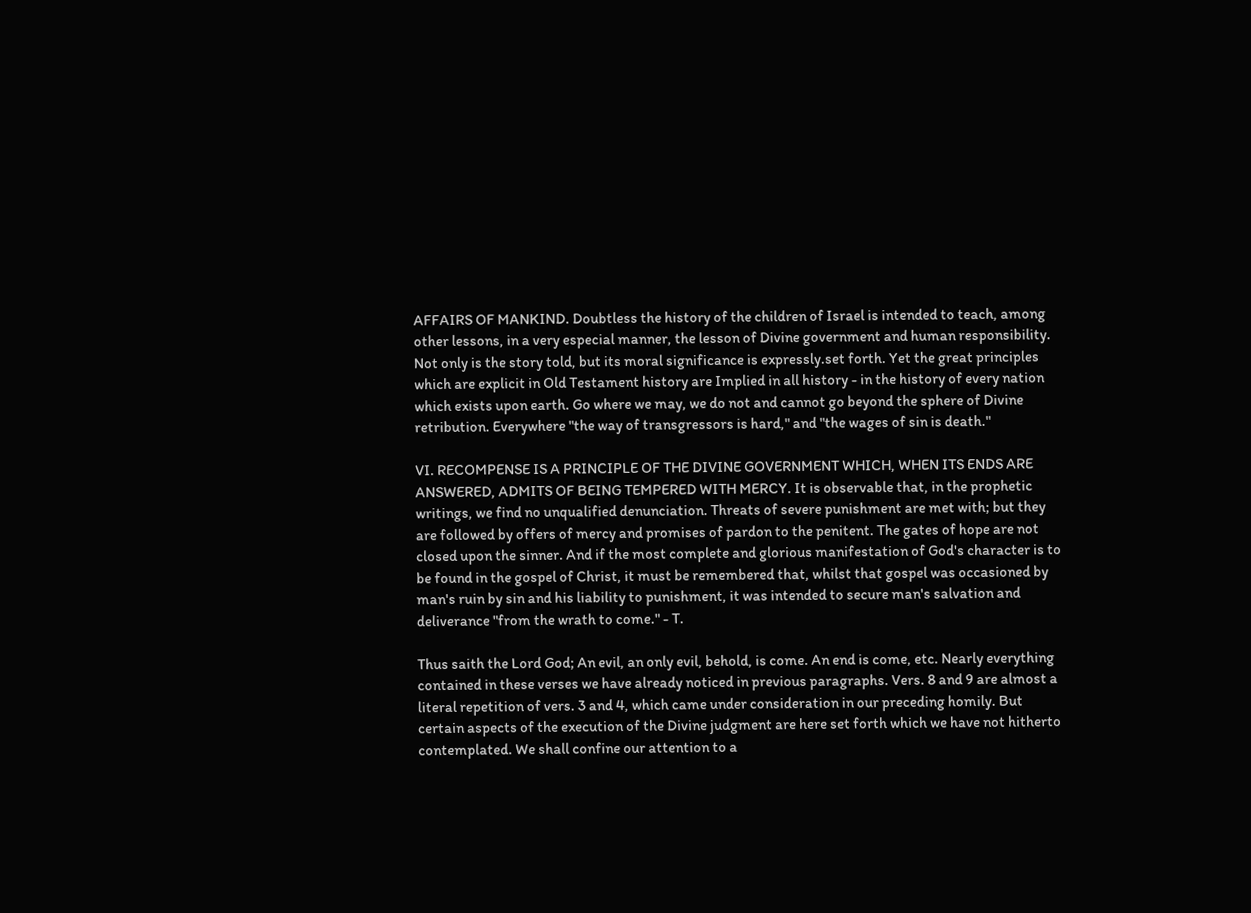AFFAIRS OF MANKIND. Doubtless the history of the children of Israel is intended to teach, among other lessons, in a very especial manner, the lesson of Divine government and human responsibility. Not only is the story told, but its moral significance is expressly.set forth. Yet the great principles which are explicit in Old Testament history are Implied in all history - in the history of every nation which exists upon earth. Go where we may, we do not and cannot go beyond the sphere of Divine retribution. Everywhere "the way of transgressors is hard," and "the wages of sin is death."

VI. RECOMPENSE IS A PRINCIPLE OF THE DIVINE GOVERNMENT WHICH, WHEN ITS ENDS ARE ANSWERED, ADMITS OF BEING TEMPERED WITH MERCY. It is observable that, in the prophetic writings, we find no unqualified denunciation. Threats of severe punishment are met with; but they are followed by offers of mercy and promises of pardon to the penitent. The gates of hope are not closed upon the sinner. And if the most complete and glorious manifestation of God's character is to be found in the gospel of Christ, it must be remembered that, whilst that gospel was occasioned by man's ruin by sin and his liability to punishment, it was intended to secure man's salvation and deliverance "from the wrath to come." - T.

Thus saith the Lord God; An evil, an only evil, behold, is come. An end is come, etc. Nearly everything contained in these verses we have already noticed in previous paragraphs. Vers. 8 and 9 are almost a literal repetition of vers. 3 and 4, which came under consideration in our preceding homily. But certain aspects of the execution of the Divine judgment are here set forth which we have not hitherto contemplated. We shall confine our attention to a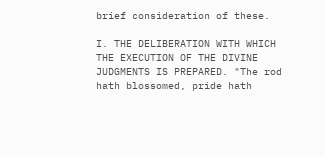brief consideration of these.

I. THE DELIBERATION WITH WHICH THE EXECUTION OF THE DIVINE JUDGMENTS IS PREPARED. "The rod hath blossomed, pride hath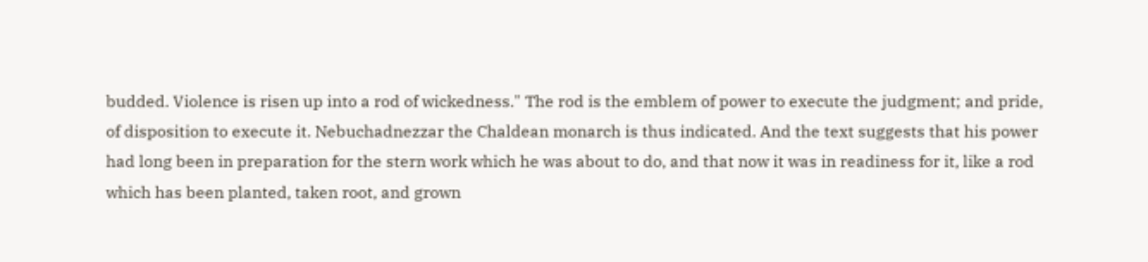budded. Violence is risen up into a rod of wickedness." The rod is the emblem of power to execute the judgment; and pride, of disposition to execute it. Nebuchadnezzar the Chaldean monarch is thus indicated. And the text suggests that his power had long been in preparation for the stern work which he was about to do, and that now it was in readiness for it, like a rod which has been planted, taken root, and grown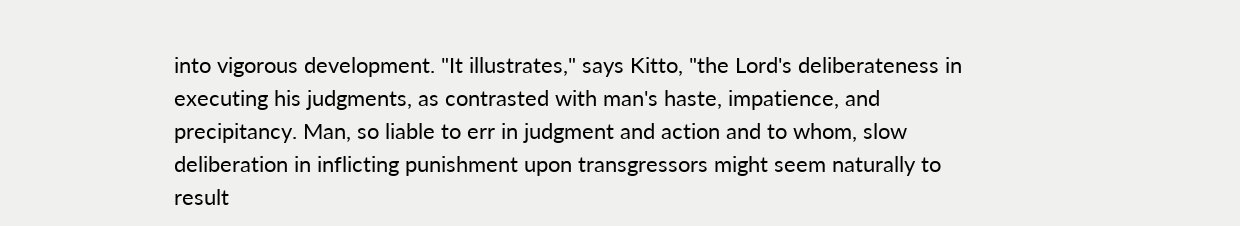into vigorous development. "It illustrates," says Kitto, "the Lord's deliberateness in executing his judgments, as contrasted with man's haste, impatience, and precipitancy. Man, so liable to err in judgment and action and to whom, slow deliberation in inflicting punishment upon transgressors might seem naturally to result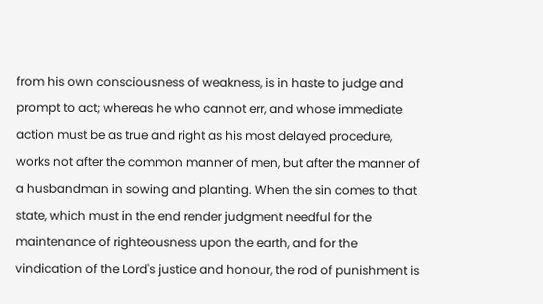from his own consciousness of weakness, is in haste to judge and prompt to act; whereas he who cannot err, and whose immediate action must be as true and right as his most delayed procedure, works not after the common manner of men, but after the manner of a husbandman in sowing and planting. When the sin comes to that state, which must in the end render judgment needful for the maintenance of righteousness upon the earth, and for the vindication of the Lord's justice and honour, the rod of punishment is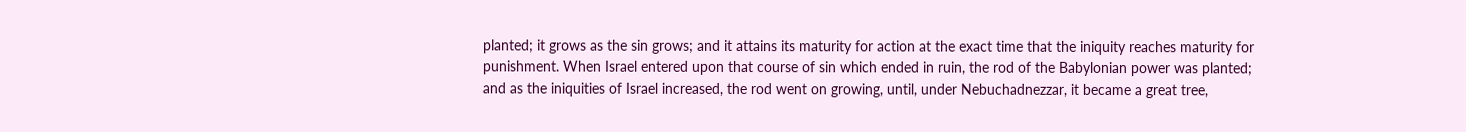planted; it grows as the sin grows; and it attains its maturity for action at the exact time that the iniquity reaches maturity for punishment. When Israel entered upon that course of sin which ended in ruin, the rod of the Babylonian power was planted; and as the iniquities of Israel increased, the rod went on growing, until, under Nebuchadnezzar, it became a great tree,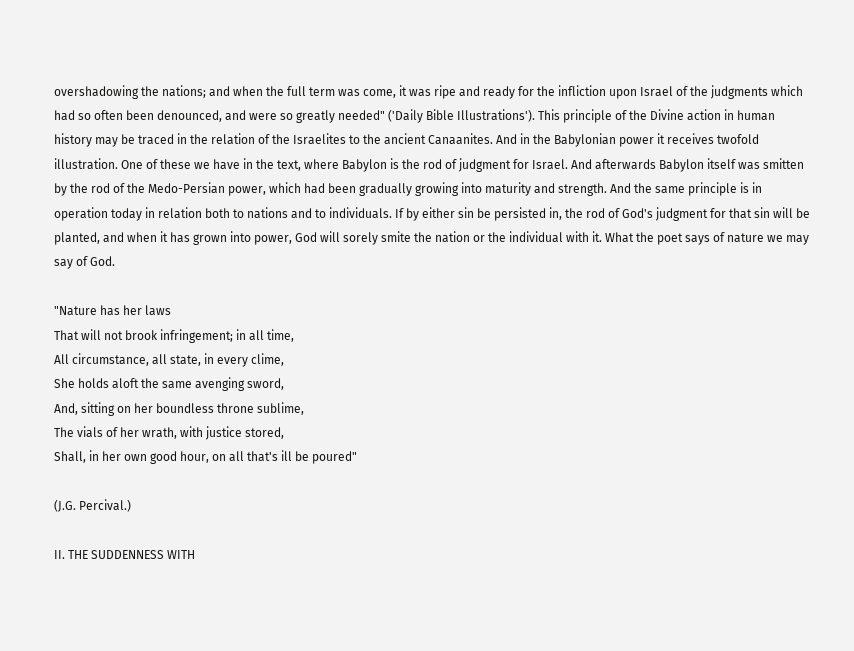overshadowing the nations; and when the full term was come, it was ripe and ready for the infliction upon Israel of the judgments which had so often been denounced, and were so greatly needed" ('Daily Bible Illustrations'). This principle of the Divine action in human history may be traced in the relation of the Israelites to the ancient Canaanites. And in the Babylonian power it receives twofold illustration. One of these we have in the text, where Babylon is the rod of judgment for Israel. And afterwards Babylon itself was smitten by the rod of the Medo-Persian power, which had been gradually growing into maturity and strength. And the same principle is in operation today in relation both to nations and to individuals. If by either sin be persisted in, the rod of God's judgment for that sin will be planted, and when it has grown into power, God will sorely smite the nation or the individual with it. What the poet says of nature we may say of God.

"Nature has her laws
That will not brook infringement; in all time,
All circumstance, all state, in every clime,
She holds aloft the same avenging sword,
And, sitting on her boundless throne sublime,
The vials of her wrath, with justice stored,
Shall, in her own good hour, on all that's ill be poured"

(J.G. Percival.)

II. THE SUDDENNESS WITH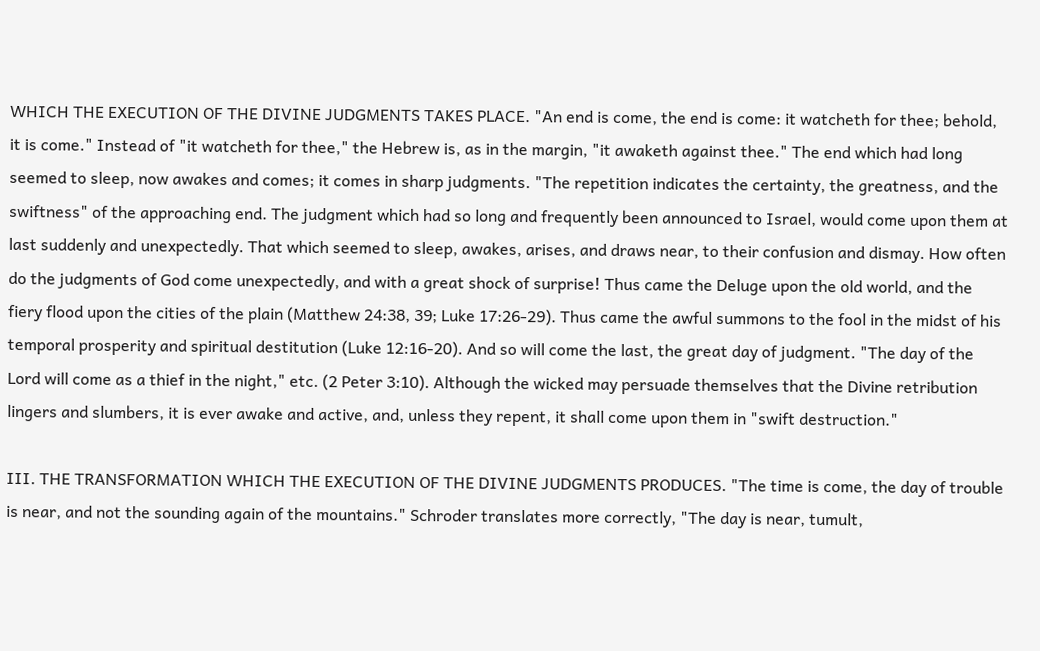WHICH THE EXECUTION OF THE DIVINE JUDGMENTS TAKES PLACE. "An end is come, the end is come: it watcheth for thee; behold, it is come." Instead of "it watcheth for thee," the Hebrew is, as in the margin, "it awaketh against thee." The end which had long seemed to sleep, now awakes and comes; it comes in sharp judgments. "The repetition indicates the certainty, the greatness, and the swiftness" of the approaching end. The judgment which had so long and frequently been announced to Israel, would come upon them at last suddenly and unexpectedly. That which seemed to sleep, awakes, arises, and draws near, to their confusion and dismay. How often do the judgments of God come unexpectedly, and with a great shock of surprise! Thus came the Deluge upon the old world, and the fiery flood upon the cities of the plain (Matthew 24:38, 39; Luke 17:26-29). Thus came the awful summons to the fool in the midst of his temporal prosperity and spiritual destitution (Luke 12:16-20). And so will come the last, the great day of judgment. "The day of the Lord will come as a thief in the night," etc. (2 Peter 3:10). Although the wicked may persuade themselves that the Divine retribution lingers and slumbers, it is ever awake and active, and, unless they repent, it shall come upon them in "swift destruction."

III. THE TRANSFORMATION WHICH THE EXECUTION OF THE DIVINE JUDGMENTS PRODUCES. "The time is come, the day of trouble is near, and not the sounding again of the mountains." Schroder translates more correctly, "The day is near, tumult,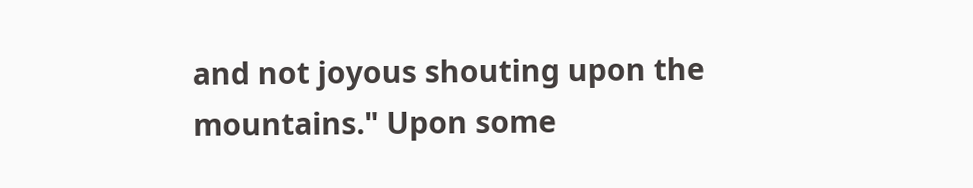and not joyous shouting upon the mountains." Upon some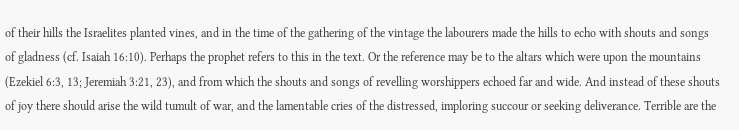of their hills the Israelites planted vines, and in the time of the gathering of the vintage the labourers made the hills to echo with shouts and songs of gladness (cf. Isaiah 16:10). Perhaps the prophet refers to this in the text. Or the reference may be to the altars which were upon the mountains (Ezekiel 6:3, 13; Jeremiah 3:21, 23), and from which the shouts and songs of revelling worshippers echoed far and wide. And instead of these shouts of joy there should arise the wild tumult of war, and the lamentable cries of the distressed, imploring succour or seeking deliverance. Terrible are the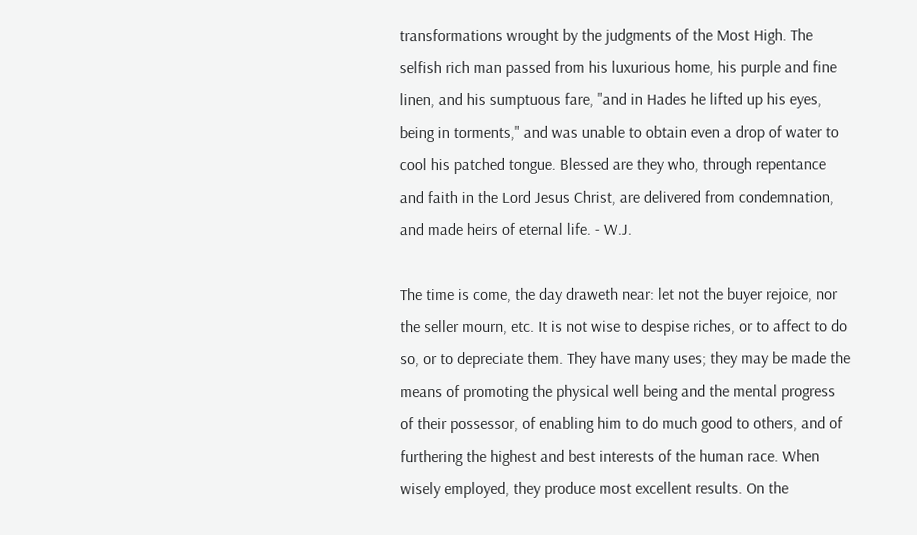transformations wrought by the judgments of the Most High. The selfish rich man passed from his luxurious home, his purple and fine linen, and his sumptuous fare, "and in Hades he lifted up his eyes, being in torments," and was unable to obtain even a drop of water to cool his patched tongue. Blessed are they who, through repentance and faith in the Lord Jesus Christ, are delivered from condemnation, and made heirs of eternal life. - W.J.

The time is come, the day draweth near: let not the buyer rejoice, nor the seller mourn, etc. It is not wise to despise riches, or to affect to do so, or to depreciate them. They have many uses; they may be made the means of promoting the physical well being and the mental progress of their possessor, of enabling him to do much good to others, and of furthering the highest and best interests of the human race. When wisely employed, they produce most excellent results. On the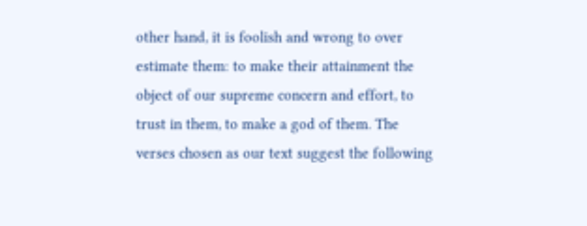other hand, it is foolish and wrong to over estimate them: to make their attainment the object of our supreme concern and effort, to trust in them, to make a god of them. The verses chosen as our text suggest the following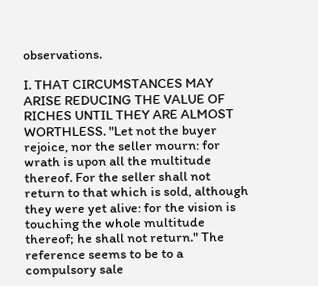observations.

I. THAT CIRCUMSTANCES MAY ARISE REDUCING THE VALUE OF RICHES UNTIL THEY ARE ALMOST WORTHLESS. "Let not the buyer rejoice, nor the seller mourn: for wrath is upon all the multitude thereof. For the seller shall not return to that which is sold, although they were yet alive: for the vision is touching the whole multitude thereof; he shall not return." The reference seems to be to a compulsory sale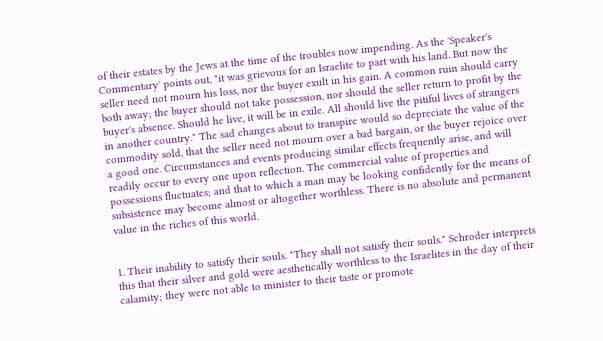of their estates by the Jews at the time of the troubles now impending. As the 'Speaker's Commentary' points out, "it was grievous for an Israelite to part with his land. But now the seller need not mourn his loss, nor the buyer exult in his gain. A common ruin should carry both away; the buyer should not take possession, nor should the seller return to profit by the buyer's absence. Should he live, it will be in exile. All should live the pitiful lives of strangers in another country." The sad changes about to transpire would so depreciate the value of the commodity sold, that the seller need not mourn over a bad bargain, or the buyer rejoice over a good one. Circumstances and events producing similar effects frequently arise, and will readily occur to every one upon reflection. The commercial value of properties and possessions fluctuates; and that to which a man may be looking confidently for the means of subsistence may become almost or altogether worthless. There is no absolute and permanent value in the riches of this world.


1. Their inability to satisfy their souls. "They shall not satisfy their souls." Schroder interprets this that their silver and gold were aesthetically worthless to the Israelites in the day of their calamity; they were not able to minister to their taste or promote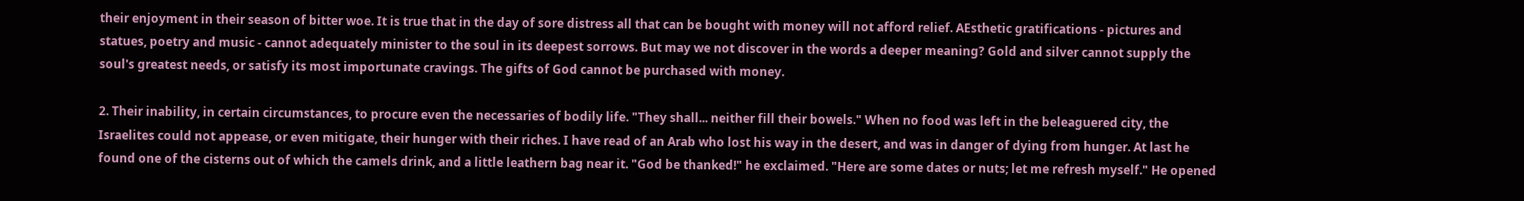their enjoyment in their season of bitter woe. It is true that in the day of sore distress all that can be bought with money will not afford relief. AEsthetic gratifications - pictures and statues, poetry and music - cannot adequately minister to the soul in its deepest sorrows. But may we not discover in the words a deeper meaning? Gold and silver cannot supply the soul's greatest needs, or satisfy its most importunate cravings. The gifts of God cannot be purchased with money.

2. Their inability, in certain circumstances, to procure even the necessaries of bodily life. "They shall... neither fill their bowels." When no food was left in the beleaguered city, the Israelites could not appease, or even mitigate, their hunger with their riches. I have read of an Arab who lost his way in the desert, and was in danger of dying from hunger. At last he found one of the cisterns out of which the camels drink, and a little leathern bag near it. "God be thanked!" he exclaimed. "Here are some dates or nuts; let me refresh myself." He opened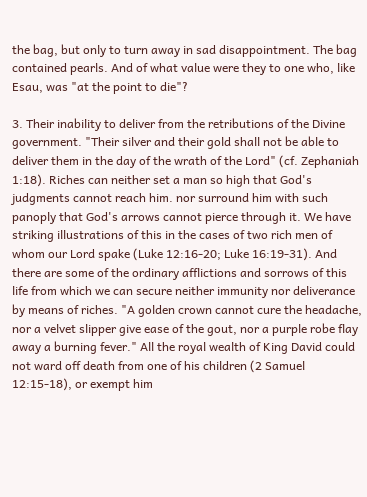the bag, but only to turn away in sad disappointment. The bag contained pearls. And of what value were they to one who, like Esau, was "at the point to die"?

3. Their inability to deliver from the retributions of the Divine government. "Their silver and their gold shall not be able to deliver them in the day of the wrath of the Lord" (cf. Zephaniah 1:18). Riches can neither set a man so high that God's judgments cannot reach him. nor surround him with such panoply that God's arrows cannot pierce through it. We have striking illustrations of this in the cases of two rich men of whom our Lord spake (Luke 12:16-20; Luke 16:19-31). And there are some of the ordinary afflictions and sorrows of this life from which we can secure neither immunity nor deliverance by means of riches. "A golden crown cannot cure the headache, nor a velvet slipper give ease of the gout, nor a purple robe flay away a burning fever." All the royal wealth of King David could not ward off death from one of his children (2 Samuel 12:15-18), or exempt him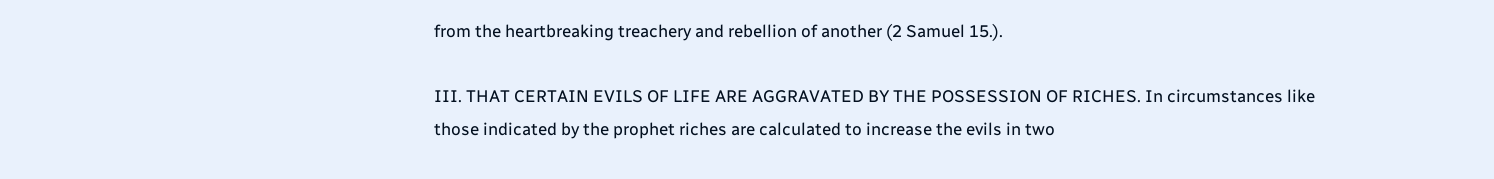from the heartbreaking treachery and rebellion of another (2 Samuel 15.).

III. THAT CERTAIN EVILS OF LIFE ARE AGGRAVATED BY THE POSSESSION OF RICHES. In circumstances like those indicated by the prophet riches are calculated to increase the evils in two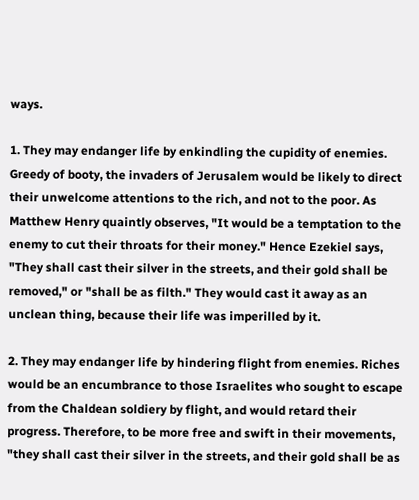ways.

1. They may endanger life by enkindling the cupidity of enemies. Greedy of booty, the invaders of Jerusalem would be likely to direct their unwelcome attentions to the rich, and not to the poor. As Matthew Henry quaintly observes, "It would be a temptation to the enemy to cut their throats for their money." Hence Ezekiel says, "They shall cast their silver in the streets, and their gold shall be removed," or "shall be as filth." They would cast it away as an unclean thing, because their life was imperilled by it.

2. They may endanger life by hindering flight from enemies. Riches would be an encumbrance to those Israelites who sought to escape from the Chaldean soldiery by flight, and would retard their progress. Therefore, to be more free and swift in their movements, "they shall cast their silver in the streets, and their gold shall be as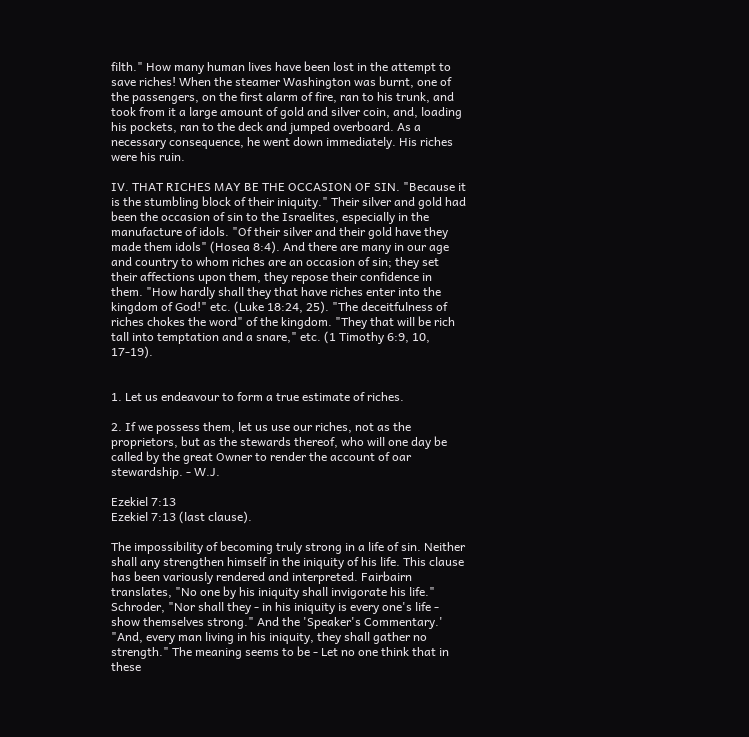filth." How many human lives have been lost in the attempt to save riches! When the steamer Washington was burnt, one of the passengers, on the first alarm of fire, ran to his trunk, and took from it a large amount of gold and silver coin, and, loading his pockets, ran to the deck and jumped overboard. As a necessary consequence, he went down immediately. His riches were his ruin.

IV. THAT RICHES MAY BE THE OCCASION OF SIN. "Because it is the stumbling block of their iniquity." Their silver and gold had been the occasion of sin to the Israelites, especially in the manufacture of idols. "Of their silver and their gold have they made them idols" (Hosea 8:4). And there are many in our age and country to whom riches are an occasion of sin; they set their affections upon them, they repose their confidence in them. "How hardly shall they that have riches enter into the kingdom of God!" etc. (Luke 18:24, 25). "The deceitfulness of riches chokes the word" of the kingdom. "They that will be rich tall into temptation and a snare," etc. (1 Timothy 6:9, 10, 17-19).


1. Let us endeavour to form a true estimate of riches.

2. If we possess them, let us use our riches, not as the proprietors, but as the stewards thereof, who will one day be called by the great Owner to render the account of oar stewardship. - W.J.

Ezekiel 7:13
Ezekiel 7:13 (last clause).

The impossibility of becoming truly strong in a life of sin. Neither shall any strengthen himself in the iniquity of his life. This clause has been variously rendered and interpreted. Fairbairn translates, "No one by his iniquity shall invigorate his life." Schroder, "Nor shall they - in his iniquity is every one's life - show themselves strong." And the 'Speaker's Commentary.' "And, every man living in his iniquity, they shall gather no strength." The meaning seems to be - Let no one think that in these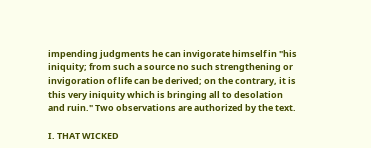impending judgments he can invigorate himself in "his iniquity; from such a source no such strengthening or invigoration of life can be derived; on the contrary, it is this very iniquity which is bringing all to desolation and ruin." Two observations are authorized by the text.

I. THAT WICKED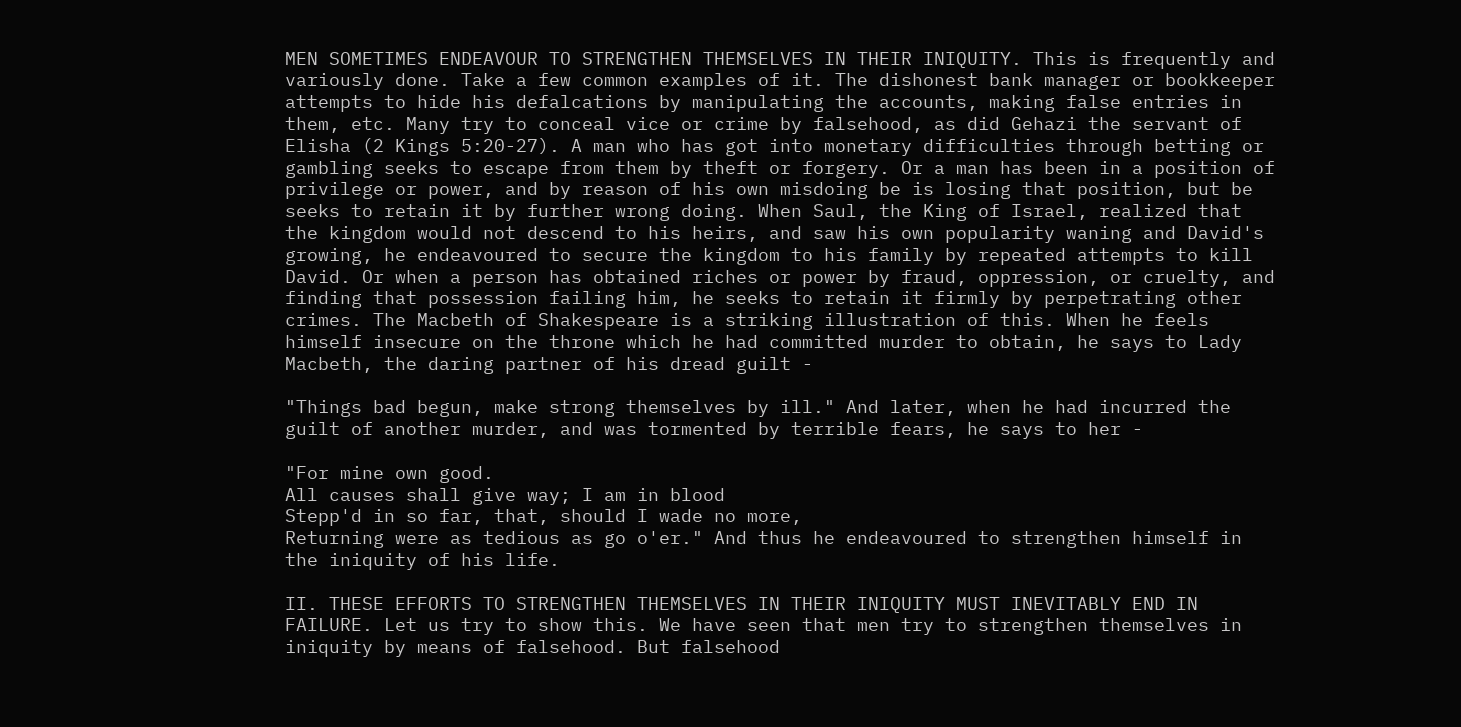MEN SOMETIMES ENDEAVOUR TO STRENGTHEN THEMSELVES IN THEIR INIQUITY. This is frequently and variously done. Take a few common examples of it. The dishonest bank manager or bookkeeper attempts to hide his defalcations by manipulating the accounts, making false entries in them, etc. Many try to conceal vice or crime by falsehood, as did Gehazi the servant of Elisha (2 Kings 5:20-27). A man who has got into monetary difficulties through betting or gambling seeks to escape from them by theft or forgery. Or a man has been in a position of privilege or power, and by reason of his own misdoing be is losing that position, but be seeks to retain it by further wrong doing. When Saul, the King of Israel, realized that the kingdom would not descend to his heirs, and saw his own popularity waning and David's growing, he endeavoured to secure the kingdom to his family by repeated attempts to kill David. Or when a person has obtained riches or power by fraud, oppression, or cruelty, and finding that possession failing him, he seeks to retain it firmly by perpetrating other crimes. The Macbeth of Shakespeare is a striking illustration of this. When he feels himself insecure on the throne which he had committed murder to obtain, he says to Lady Macbeth, the daring partner of his dread guilt -

"Things bad begun, make strong themselves by ill." And later, when he had incurred the guilt of another murder, and was tormented by terrible fears, he says to her -

"For mine own good.
All causes shall give way; I am in blood
Stepp'd in so far, that, should I wade no more,
Returning were as tedious as go o'er." And thus he endeavoured to strengthen himself in the iniquity of his life.

II. THESE EFFORTS TO STRENGTHEN THEMSELVES IN THEIR INIQUITY MUST INEVITABLY END IN FAILURE. Let us try to show this. We have seen that men try to strengthen themselves in iniquity by means of falsehood. But falsehood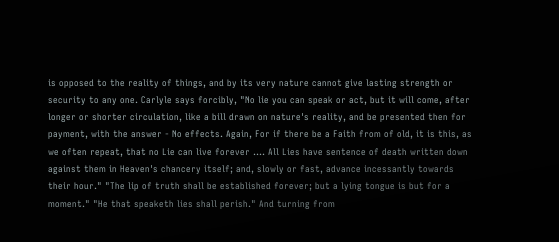is opposed to the reality of things, and by its very nature cannot give lasting strength or security to any one. Carlyle says forcibly, "No lie you can speak or act, but it will come, after longer or shorter circulation, like a bill drawn on nature's reality, and be presented then for payment, with the answer - No effects. Again, For if there be a Faith from of old, it is this, as we often repeat, that no Lie can live forever .... All Lies have sentence of death written down against them in Heaven's chancery itself; and, slowly or fast, advance incessantly towards their hour." "The lip of truth shall be established forever; but a lying tongue is but for a moment." "He that speaketh lies shall perish." And turning from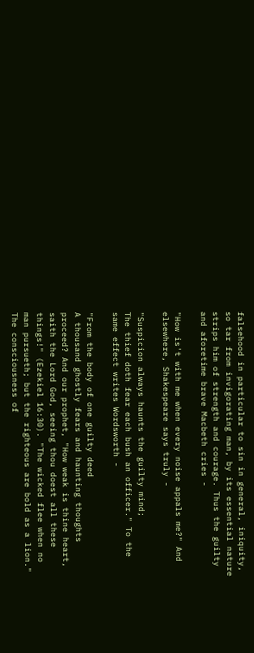falsehood in particular to sin in general, iniquity, so tar from invigorating man, by its essential nature strips him of strength and courage. Thus the guilty and aforetime brave Macbeth cries -

"How is't with me when every noise appals me?" And elsewhere, Shakespeare says truly -

"Suspicion always haunts the guilty mind;
The thief doth fear each bush an officer." To the same effect writes Wordsworth -

"From the body of one guilty deed
A thousand ghostly fears and haunting thoughts proceed? And our prophet, "How weak is thine heart, saith the Lord God, seeing thou doest all these things!" (Ezekiel 16:30). "The wicked flee when no man pursueth; but the righteous are bold as a lion." The consciousness of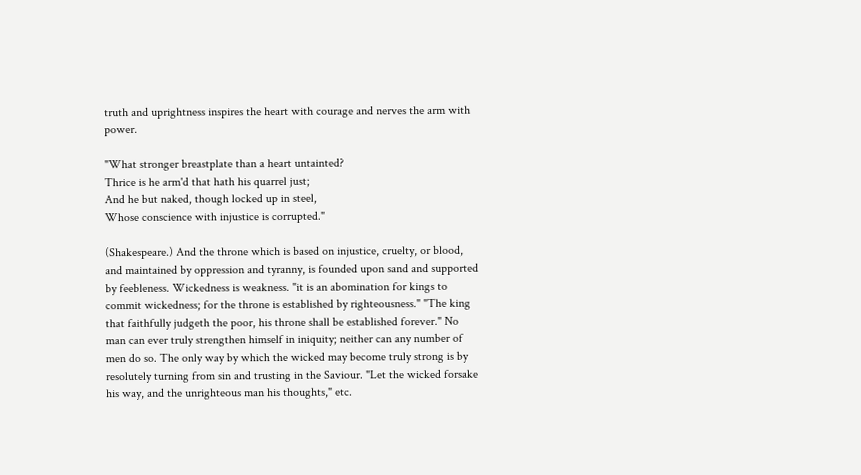truth and uprightness inspires the heart with courage and nerves the arm with power.

"What stronger breastplate than a heart untainted?
Thrice is he arm'd that hath his quarrel just;
And he but naked, though locked up in steel,
Whose conscience with injustice is corrupted."

(Shakespeare.) And the throne which is based on injustice, cruelty, or blood, and maintained by oppression and tyranny, is founded upon sand and supported by feebleness. Wickedness is weakness. "it is an abomination for kings to commit wickedness; for the throne is established by righteousness." "The king that faithfully judgeth the poor, his throne shall be established forever." No man can ever truly strengthen himself in iniquity; neither can any number of men do so. The only way by which the wicked may become truly strong is by resolutely turning from sin and trusting in the Saviour. "Let the wicked forsake his way, and the unrighteous man his thoughts," etc.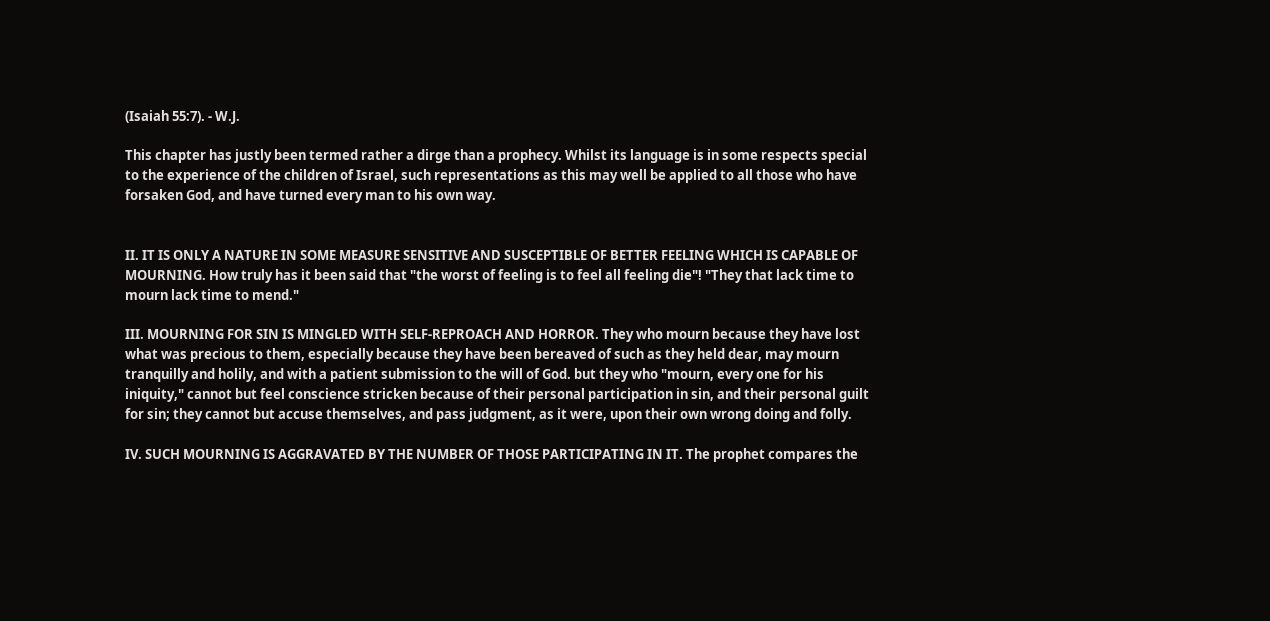(Isaiah 55:7). - W.J.

This chapter has justly been termed rather a dirge than a prophecy. Whilst its language is in some respects special to the experience of the children of Israel, such representations as this may well be applied to all those who have forsaken God, and have turned every man to his own way.


II. IT IS ONLY A NATURE IN SOME MEASURE SENSITIVE AND SUSCEPTIBLE OF BETTER FEELING WHICH IS CAPABLE OF MOURNING. How truly has it been said that "the worst of feeling is to feel all feeling die"! "They that lack time to mourn lack time to mend."

III. MOURNING FOR SIN IS MINGLED WITH SELF-REPROACH AND HORROR. They who mourn because they have lost what was precious to them, especially because they have been bereaved of such as they held dear, may mourn tranquilly and holily, and with a patient submission to the will of God. but they who "mourn, every one for his iniquity," cannot but feel conscience stricken because of their personal participation in sin, and their personal guilt for sin; they cannot but accuse themselves, and pass judgment, as it were, upon their own wrong doing and folly.

IV. SUCH MOURNING IS AGGRAVATED BY THE NUMBER OF THOSE PARTICIPATING IN IT. The prophet compares the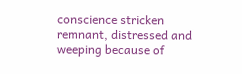conscience stricken remnant, distressed and weeping because of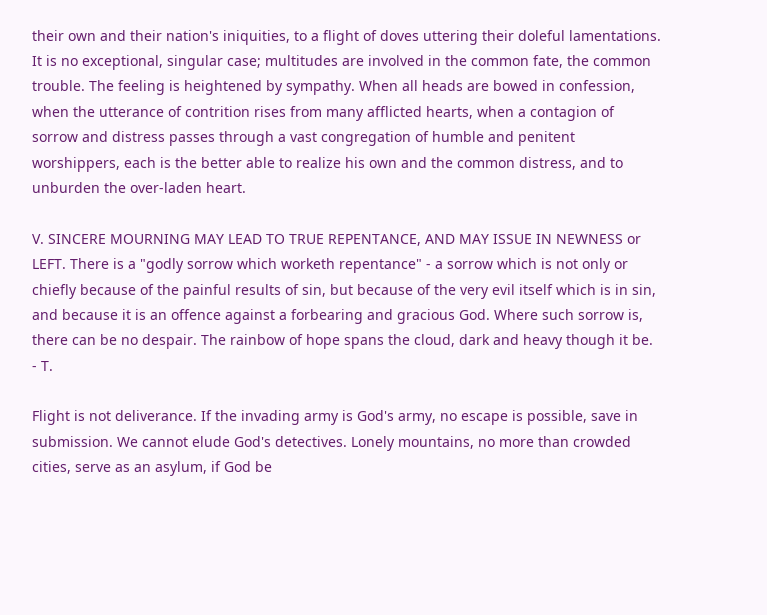their own and their nation's iniquities, to a flight of doves uttering their doleful lamentations. It is no exceptional, singular case; multitudes are involved in the common fate, the common trouble. The feeling is heightened by sympathy. When all heads are bowed in confession, when the utterance of contrition rises from many afflicted hearts, when a contagion of sorrow and distress passes through a vast congregation of humble and penitent worshippers, each is the better able to realize his own and the common distress, and to unburden the over-laden heart.

V. SINCERE MOURNING MAY LEAD TO TRUE REPENTANCE, AND MAY ISSUE IN NEWNESS or LEFT. There is a "godly sorrow which worketh repentance" - a sorrow which is not only or chiefly because of the painful results of sin, but because of the very evil itself which is in sin, and because it is an offence against a forbearing and gracious God. Where such sorrow is, there can be no despair. The rainbow of hope spans the cloud, dark and heavy though it be. - T.

Flight is not deliverance. If the invading army is God's army, no escape is possible, save in submission. We cannot elude God's detectives. Lonely mountains, no more than crowded cities, serve as an asylum, if God be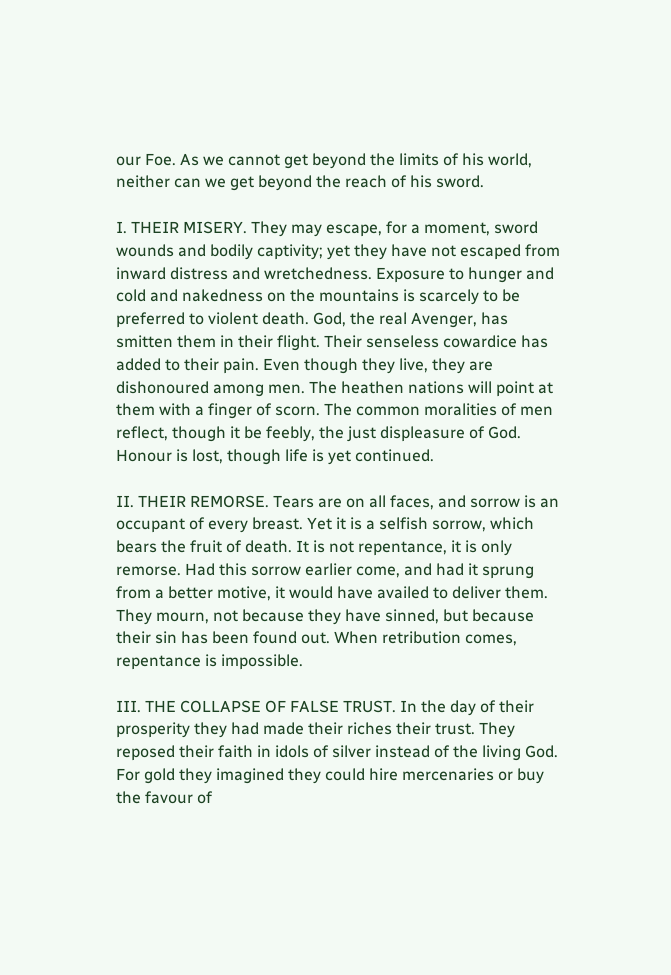our Foe. As we cannot get beyond the limits of his world, neither can we get beyond the reach of his sword.

I. THEIR MISERY. They may escape, for a moment, sword wounds and bodily captivity; yet they have not escaped from inward distress and wretchedness. Exposure to hunger and cold and nakedness on the mountains is scarcely to be preferred to violent death. God, the real Avenger, has smitten them in their flight. Their senseless cowardice has added to their pain. Even though they live, they are dishonoured among men. The heathen nations will point at them with a finger of scorn. The common moralities of men reflect, though it be feebly, the just displeasure of God. Honour is lost, though life is yet continued.

II. THEIR REMORSE. Tears are on all faces, and sorrow is an occupant of every breast. Yet it is a selfish sorrow, which bears the fruit of death. It is not repentance, it is only remorse. Had this sorrow earlier come, and had it sprung from a better motive, it would have availed to deliver them. They mourn, not because they have sinned, but because their sin has been found out. When retribution comes, repentance is impossible.

III. THE COLLAPSE OF FALSE TRUST. In the day of their prosperity they had made their riches their trust. They reposed their faith in idols of silver instead of the living God. For gold they imagined they could hire mercenaries or buy the favour of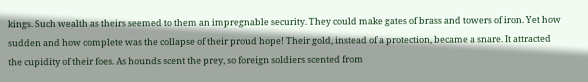kings. Such wealth as theirs seemed to them an impregnable security. They could make gates of brass and towers of iron. Yet how sudden and how complete was the collapse of their proud hope! Their gold, instead of a protection, became a snare. It attracted the cupidity of their foes. As hounds scent the prey, so foreign soldiers scented from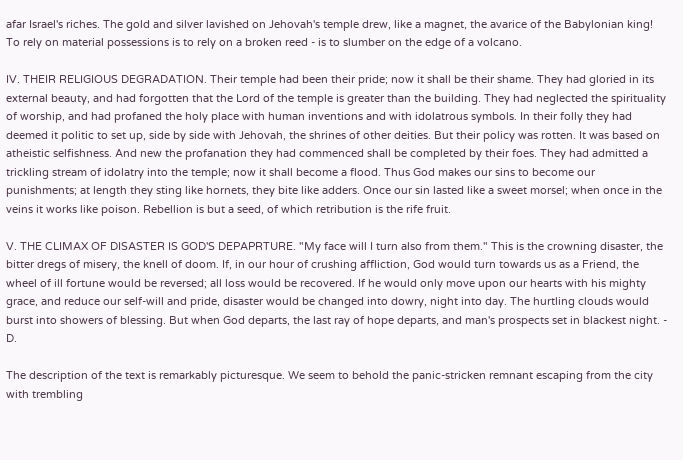afar Israel's riches. The gold and silver lavished on Jehovah's temple drew, like a magnet, the avarice of the Babylonian king! To rely on material possessions is to rely on a broken reed - is to slumber on the edge of a volcano.

IV. THEIR RELIGIOUS DEGRADATION. Their temple had been their pride; now it shall be their shame. They had gloried in its external beauty, and had forgotten that the Lord of the temple is greater than the building. They had neglected the spirituality of worship, and had profaned the holy place with human inventions and with idolatrous symbols. In their folly they had deemed it politic to set up, side by side with Jehovah, the shrines of other deities. But their policy was rotten. It was based on atheistic selfishness. And new the profanation they had commenced shall be completed by their foes. They had admitted a trickling stream of idolatry into the temple; now it shall become a flood. Thus God makes our sins to become our punishments; at length they sting like hornets, they bite like adders. Once our sin lasted like a sweet morsel; when once in the veins it works like poison. Rebellion is but a seed, of which retribution is the rife fruit.

V. THE CLIMAX OF DISASTER IS GOD'S DEPAPRTURE. "My face will I turn also from them." This is the crowning disaster, the bitter dregs of misery, the knell of doom. If, in our hour of crushing affliction, God would turn towards us as a Friend, the wheel of ill fortune would be reversed; all loss would be recovered. If he would only move upon our hearts with his mighty grace, and reduce our self-will and pride, disaster would be changed into dowry, night into day. The hurtling clouds would burst into showers of blessing. But when God departs, the last ray of hope departs, and man's prospects set in blackest night. - D.

The description of the text is remarkably picturesque. We seem to behold the panic-stricken remnant escaping from the city with trembling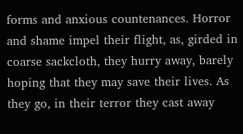forms and anxious countenances. Horror and shame impel their flight, as, girded in coarse sackcloth, they hurry away, barely hoping that they may save their lives. As they go, in their terror they cast away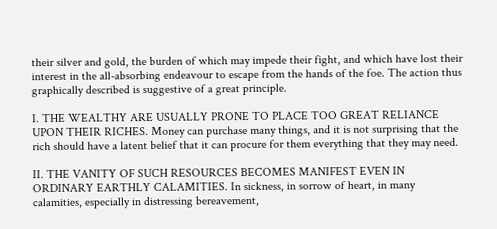their silver and gold, the burden of which may impede their fight, and which have lost their interest in the all-absorbing endeavour to escape from the hands of the foe. The action thus graphically described is suggestive of a great principle.

I. THE WEALTHY ARE USUALLY PRONE TO PLACE TOO GREAT RELIANCE UPON THEIR RICHES. Money can purchase many things, and it is not surprising that the rich should have a latent belief that it can procure for them everything that they may need.

II. THE VANITY OF SUCH RESOURCES BECOMES MANIFEST EVEN IN ORDINARY EARTHLY CALAMITIES. In sickness, in sorrow of heart, in many calamities, especially in distressing bereavement,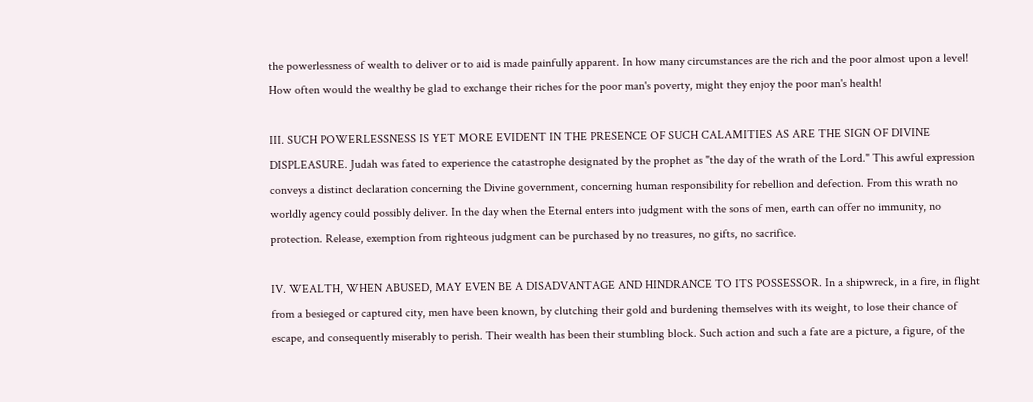the powerlessness of wealth to deliver or to aid is made painfully apparent. In how many circumstances are the rich and the poor almost upon a level! How often would the wealthy be glad to exchange their riches for the poor man's poverty, might they enjoy the poor man's health!

III. SUCH POWERLESSNESS IS YET MORE EVIDENT IN THE PRESENCE OF SUCH CALAMITIES AS ARE THE SIGN OF DIVINE DISPLEASURE. Judah was fated to experience the catastrophe designated by the prophet as "the day of the wrath of the Lord." This awful expression conveys a distinct declaration concerning the Divine government, concerning human responsibility for rebellion and defection. From this wrath no worldly agency could possibly deliver. In the day when the Eternal enters into judgment with the sons of men, earth can offer no immunity, no protection. Release, exemption from righteous judgment can be purchased by no treasures, no gifts, no sacrifice.

IV. WEALTH, WHEN ABUSED, MAY EVEN BE A DISADVANTAGE AND HINDRANCE TO ITS POSSESSOR. In a shipwreck, in a fire, in flight from a besieged or captured city, men have been known, by clutching their gold and burdening themselves with its weight, to lose their chance of escape, and consequently miserably to perish. Their wealth has been their stumbling block. Such action and such a fate are a picture, a figure, of the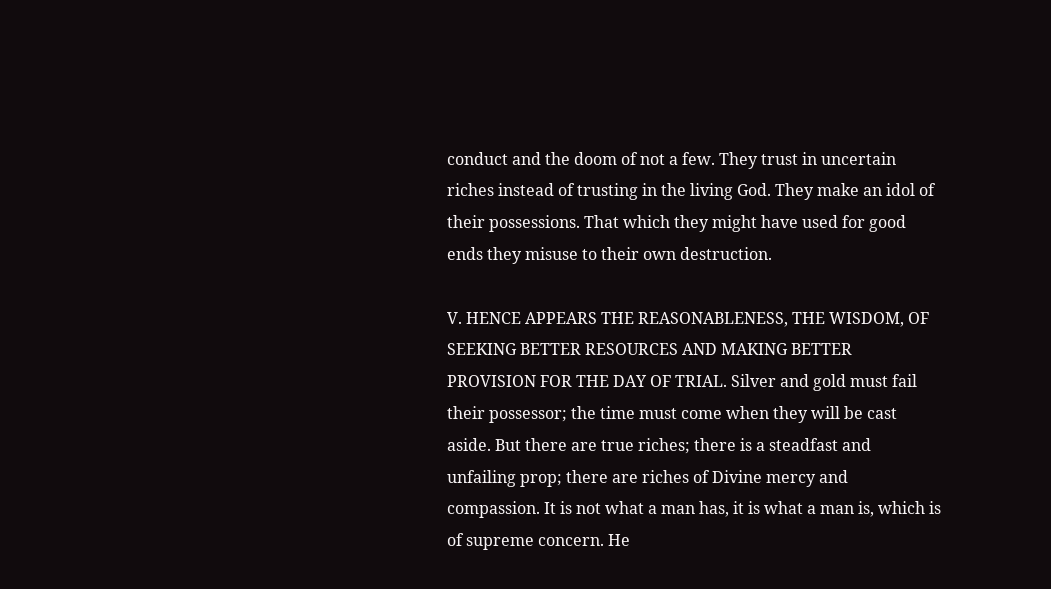conduct and the doom of not a few. They trust in uncertain riches instead of trusting in the living God. They make an idol of their possessions. That which they might have used for good ends they misuse to their own destruction.

V. HENCE APPEARS THE REASONABLENESS, THE WISDOM, OF SEEKING BETTER RESOURCES AND MAKING BETTER PROVISION FOR THE DAY OF TRIAL. Silver and gold must fail their possessor; the time must come when they will be cast aside. But there are true riches; there is a steadfast and unfailing prop; there are riches of Divine mercy and compassion. It is not what a man has, it is what a man is, which is of supreme concern. He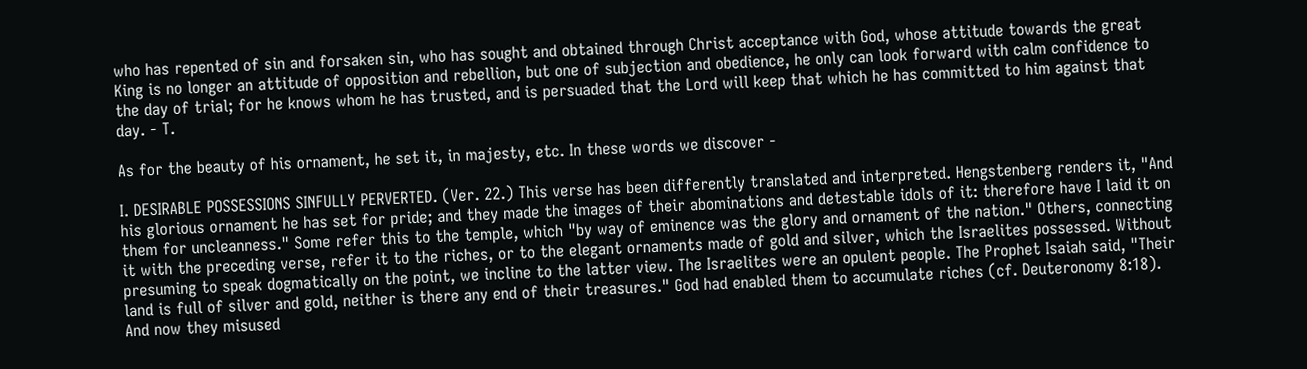who has repented of sin and forsaken sin, who has sought and obtained through Christ acceptance with God, whose attitude towards the great King is no longer an attitude of opposition and rebellion, but one of subjection and obedience, he only can look forward with calm confidence to the day of trial; for he knows whom he has trusted, and is persuaded that the Lord will keep that which he has committed to him against that day. - T.

As for the beauty of his ornament, he set it, in majesty, etc. In these words we discover -

I. DESIRABLE POSSESSIONS SINFULLY PERVERTED. (Ver. 22.) This verse has been differently translated and interpreted. Hengstenberg renders it, "And his glorious ornament he has set for pride; and they made the images of their abominations and detestable idols of it: therefore have I laid it on them for uncleanness." Some refer this to the temple, which "by way of eminence was the glory and ornament of the nation." Others, connecting it with the preceding verse, refer it to the riches, or to the elegant ornaments made of gold and silver, which the Israelites possessed. Without presuming to speak dogmatically on the point, we incline to the latter view. The Israelites were an opulent people. The Prophet Isaiah said, "Their land is full of silver and gold, neither is there any end of their treasures." God had enabled them to accumulate riches (cf. Deuteronomy 8:18). And now they misused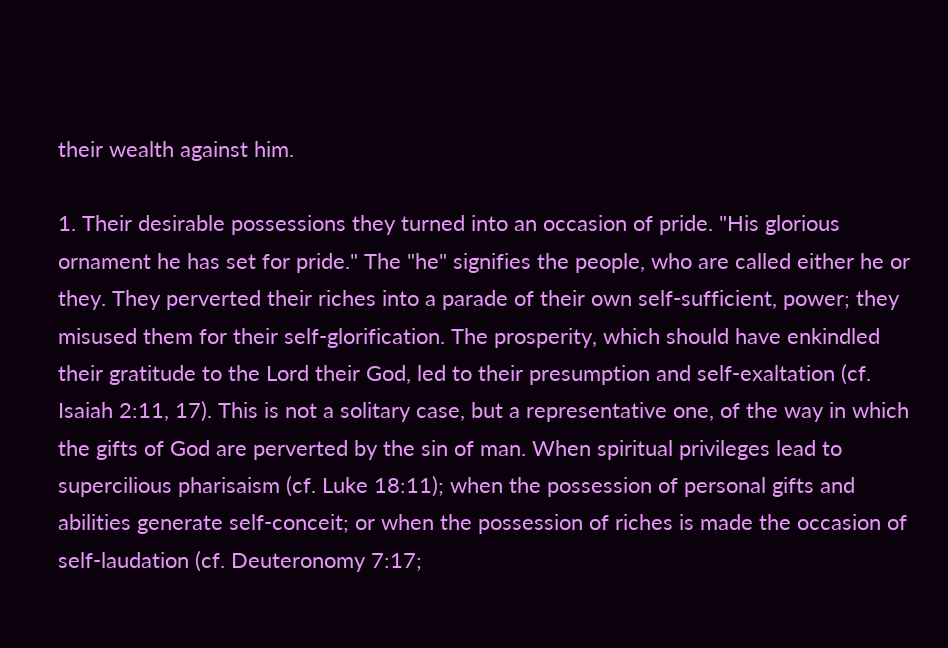their wealth against him.

1. Their desirable possessions they turned into an occasion of pride. "His glorious ornament he has set for pride." The "he" signifies the people, who are called either he or they. They perverted their riches into a parade of their own self-sufficient, power; they misused them for their self-glorification. The prosperity, which should have enkindled their gratitude to the Lord their God, led to their presumption and self-exaltation (cf. Isaiah 2:11, 17). This is not a solitary case, but a representative one, of the way in which the gifts of God are perverted by the sin of man. When spiritual privileges lead to supercilious pharisaism (cf. Luke 18:11); when the possession of personal gifts and abilities generate self-conceit; or when the possession of riches is made the occasion of self-laudation (cf. Deuteronomy 7:17;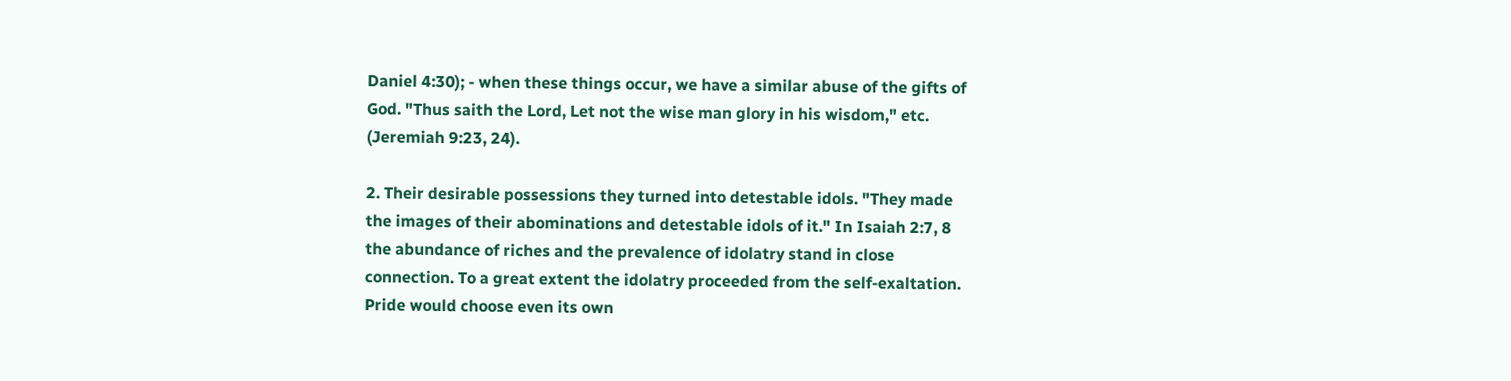Daniel 4:30); - when these things occur, we have a similar abuse of the gifts of God. "Thus saith the Lord, Let not the wise man glory in his wisdom," etc. (Jeremiah 9:23, 24).

2. Their desirable possessions they turned into detestable idols. "They made the images of their abominations and detestable idols of it." In Isaiah 2:7, 8 the abundance of riches and the prevalence of idolatry stand in close connection. To a great extent the idolatry proceeded from the self-exaltation. Pride would choose even its own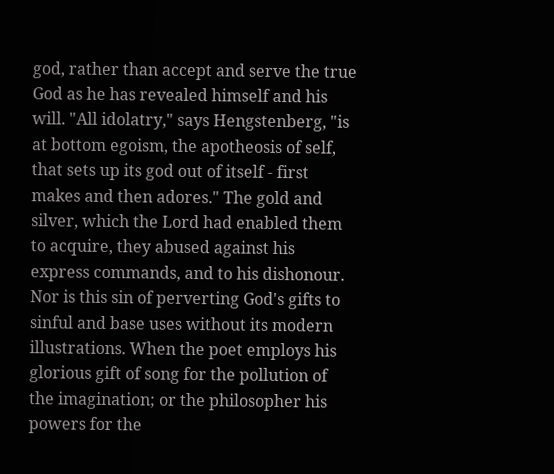god, rather than accept and serve the true God as he has revealed himself and his will. "All idolatry," says Hengstenberg, "is at bottom egoism, the apotheosis of self, that sets up its god out of itself - first makes and then adores." The gold and silver, which the Lord had enabled them to acquire, they abused against his express commands, and to his dishonour. Nor is this sin of perverting God's gifts to sinful and base uses without its modern illustrations. When the poet employs his glorious gift of song for the pollution of the imagination; or the philosopher his powers for the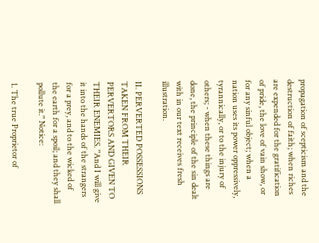propagation of scepticism and the destruction of faith; when riches are expended for the gratification of pride, the love of vain show, or for any sinful object; when a nation uses its power oppressively, tyrannically, or to the injury of others; - when these things are done, the principle of the sin dealt with in our text receives fresh illustration.

II. PERVERTED POSSESSIONS TAKEN FROM THEIR PERVERTORS AND GIVEN TO THEIR ENEMIES. "And I will give it into the hands of the strangers for a prey, and to the wicked of the earth for a spoil; and they shall pollute it." Notice:

1. The true Proprietor of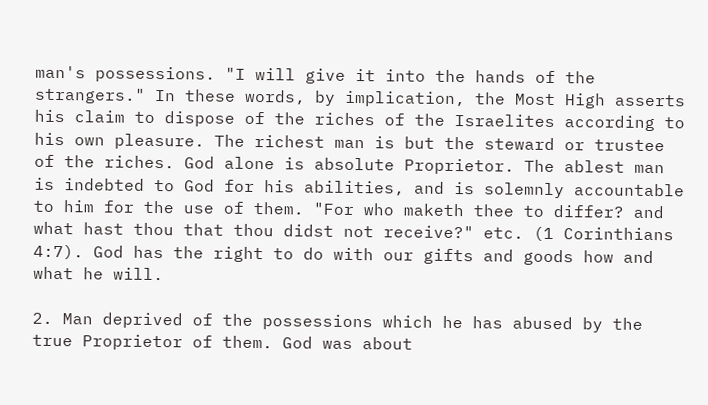man's possessions. "I will give it into the hands of the strangers." In these words, by implication, the Most High asserts his claim to dispose of the riches of the Israelites according to his own pleasure. The richest man is but the steward or trustee of the riches. God alone is absolute Proprietor. The ablest man is indebted to God for his abilities, and is solemnly accountable to him for the use of them. "For who maketh thee to differ? and what hast thou that thou didst not receive?" etc. (1 Corinthians 4:7). God has the right to do with our gifts and goods how and what he will.

2. Man deprived of the possessions which he has abused by the true Proprietor of them. God was about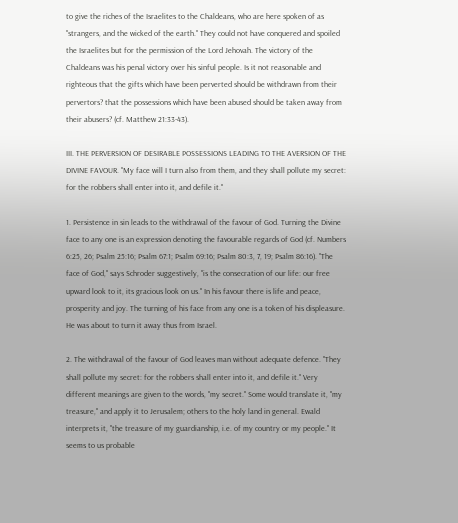to give the riches of the Israelites to the Chaldeans, who are here spoken of as "strangers, and the wicked of the earth." They could not have conquered and spoiled the Israelites but for the permission of the Lord Jehovah. The victory of the Chaldeans was his penal victory over his sinful people. Is it not reasonable and righteous that the gifts which have been perverted should be withdrawn from their pervertors? that the possessions which have been abused should be taken away from their abusers? (cf. Matthew 21:33-43).

III. THE PERVERSION OF DESIRABLE POSSESSIONS LEADING TO THE AVERSION OF THE DIVINE FAVOUR. "My face will I turn also from them, and they shall pollute my secret: for the robbers shall enter into it, and defile it."

1. Persistence in sin leads to the withdrawal of the favour of God. Turning the Divine face to any one is an expression denoting the favourable regards of God (cf. Numbers 6:25, 26; Psalm 25:16; Psalm 67:1; Psalm 69:16; Psalm 80:3, 7, 19; Psalm 86:16). "The face of God," says Schroder suggestively, "is the consecration of our life: our free upward look to it, its gracious look on us." In his favour there is life and peace, prosperity and joy. The turning of his face from any one is a token of his displeasure. He was about to turn it away thus from Israel.

2. The withdrawal of the favour of God leaves man without adequate defence. "They shall pollute my secret: for the robbers shall enter into it, and defile it." Very different meanings are given to the words, "my secret." Some would translate it, "my treasure," and apply it to Jerusalem; others to the holy land in general. Ewald interprets it, "the treasure of my guardianship, i.e. of my country or my people." It seems to us probable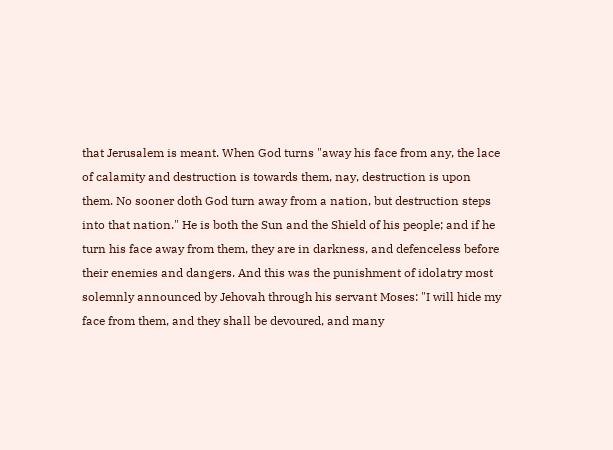that Jerusalem is meant. When God turns "away his face from any, the lace of calamity and destruction is towards them, nay, destruction is upon them. No sooner doth God turn away from a nation, but destruction steps into that nation." He is both the Sun and the Shield of his people; and if he turn his face away from them, they are in darkness, and defenceless before their enemies and dangers. And this was the punishment of idolatry most solemnly announced by Jehovah through his servant Moses: "I will hide my face from them, and they shall be devoured, and many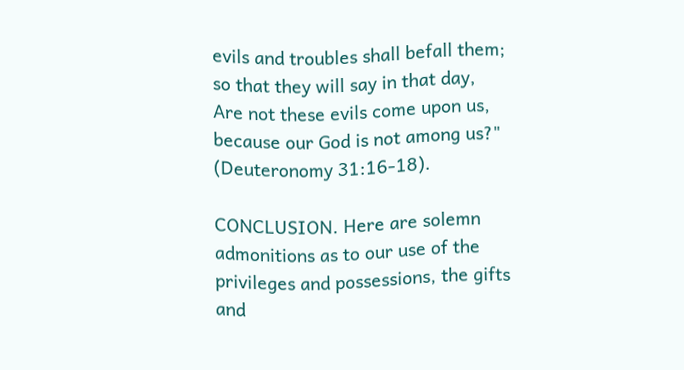evils and troubles shall befall them; so that they will say in that day, Are not these evils come upon us, because our God is not among us?" (Deuteronomy 31:16-18).

CONCLUSION. Here are solemn admonitions as to our use of the privileges and possessions, the gifts and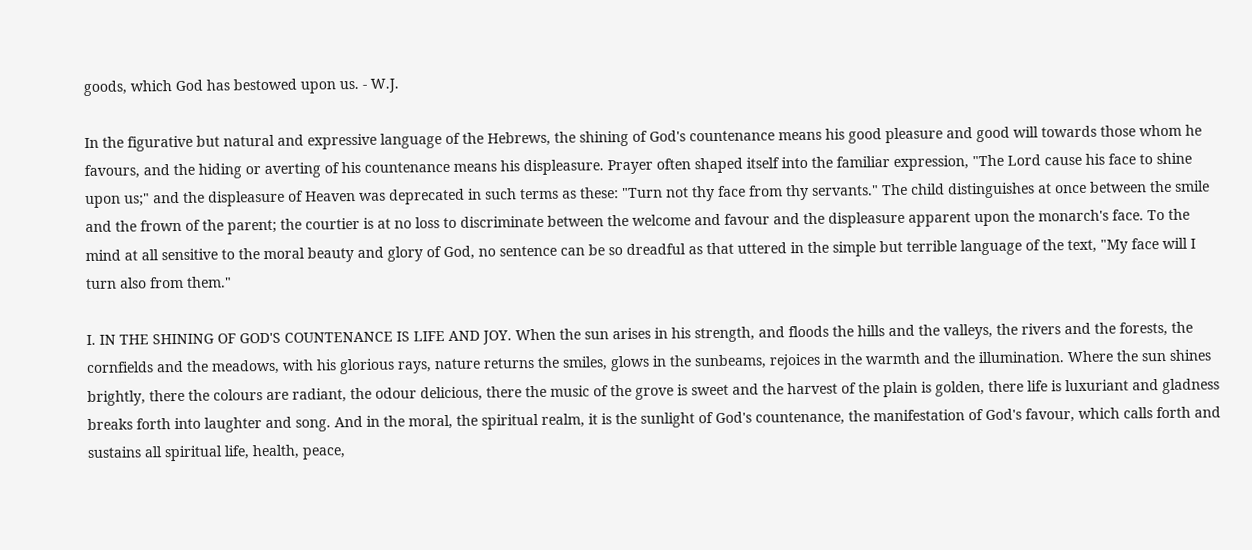goods, which God has bestowed upon us. - W.J.

In the figurative but natural and expressive language of the Hebrews, the shining of God's countenance means his good pleasure and good will towards those whom he favours, and the hiding or averting of his countenance means his displeasure. Prayer often shaped itself into the familiar expression, "The Lord cause his face to shine upon us;" and the displeasure of Heaven was deprecated in such terms as these: "Turn not thy face from thy servants." The child distinguishes at once between the smile and the frown of the parent; the courtier is at no loss to discriminate between the welcome and favour and the displeasure apparent upon the monarch's face. To the mind at all sensitive to the moral beauty and glory of God, no sentence can be so dreadful as that uttered in the simple but terrible language of the text, "My face will I turn also from them."

I. IN THE SHINING OF GOD'S COUNTENANCE IS LIFE AND JOY. When the sun arises in his strength, and floods the hills and the valleys, the rivers and the forests, the cornfields and the meadows, with his glorious rays, nature returns the smiles, glows in the sunbeams, rejoices in the warmth and the illumination. Where the sun shines brightly, there the colours are radiant, the odour delicious, there the music of the grove is sweet and the harvest of the plain is golden, there life is luxuriant and gladness breaks forth into laughter and song. And in the moral, the spiritual realm, it is the sunlight of God's countenance, the manifestation of God's favour, which calls forth and sustains all spiritual life, health, peace,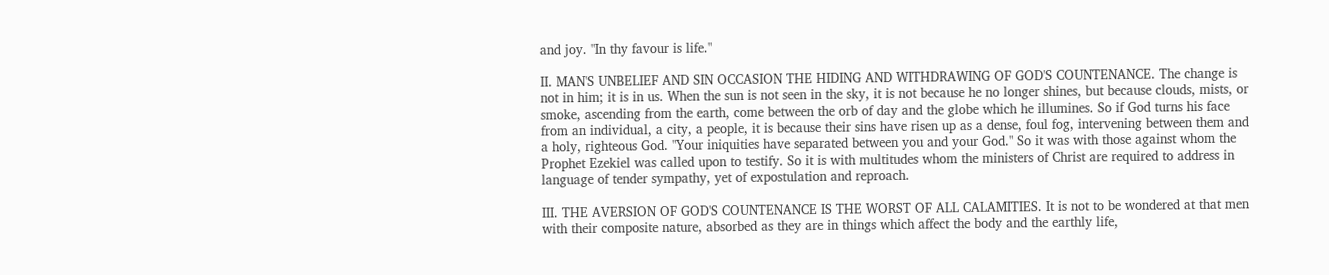and joy. "In thy favour is life."

II. MAN'S UNBELIEF AND SIN OCCASION THE HIDING AND WITHDRAWING OF GOD'S COUNTENANCE. The change is not in him; it is in us. When the sun is not seen in the sky, it is not because he no longer shines, but because clouds, mists, or smoke, ascending from the earth, come between the orb of day and the globe which he illumines. So if God turns his face from an individual, a city, a people, it is because their sins have risen up as a dense, foul fog, intervening between them and a holy, righteous God. "Your iniquities have separated between you and your God." So it was with those against whom the Prophet Ezekiel was called upon to testify. So it is with multitudes whom the ministers of Christ are required to address in language of tender sympathy, yet of expostulation and reproach.

III. THE AVERSION OF GOD'S COUNTENANCE IS THE WORST OF ALL CALAMITIES. It is not to be wondered at that men with their composite nature, absorbed as they are in things which affect the body and the earthly life,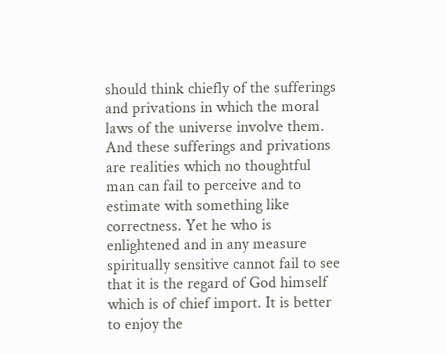should think chiefly of the sufferings and privations in which the moral laws of the universe involve them. And these sufferings and privations are realities which no thoughtful man can fail to perceive and to estimate with something like correctness. Yet he who is enlightened and in any measure spiritually sensitive cannot fail to see that it is the regard of God himself which is of chief import. It is better to enjoy the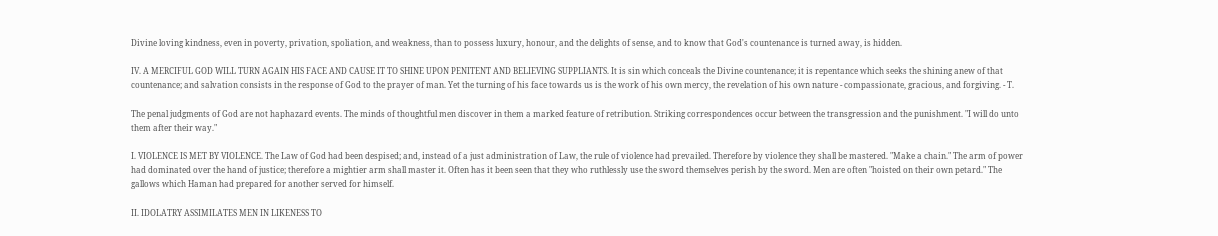Divine loving kindness, even in poverty, privation, spoliation, and weakness, than to possess luxury, honour, and the delights of sense, and to know that God's countenance is turned away, is hidden.

IV. A MERCIFUL GOD WILL TURN AGAIN HIS FACE AND CAUSE IT TO SHINE UPON PENITENT AND BELIEVING SUPPLIANTS. It is sin which conceals the Divine countenance; it is repentance which seeks the shining anew of that countenance; and salvation consists in the response of God to the prayer of man. Yet the turning of his face towards us is the work of his own mercy, the revelation of his own nature - compassionate, gracious, and forgiving. - T.

The penal judgments of God are not haphazard events. The minds of thoughtful men discover in them a marked feature of retribution. Striking correspondences occur between the transgression and the punishment. "I will do unto them after their way."

I. VIOLENCE IS MET BY VIOLENCE. The Law of God had been despised; and, instead of a just administration of Law, the rule of violence had prevailed. Therefore by violence they shall be mastered. "Make a chain." The arm of power had dominated over the hand of justice; therefore a mightier arm shall master it. Often has it been seen that they who ruthlessly use the sword themselves perish by the sword. Men are often "hoisted on their own petard." The gallows which Haman had prepared for another served for himself.

II. IDOLATRY ASSIMILATES MEN IN LIKENESS TO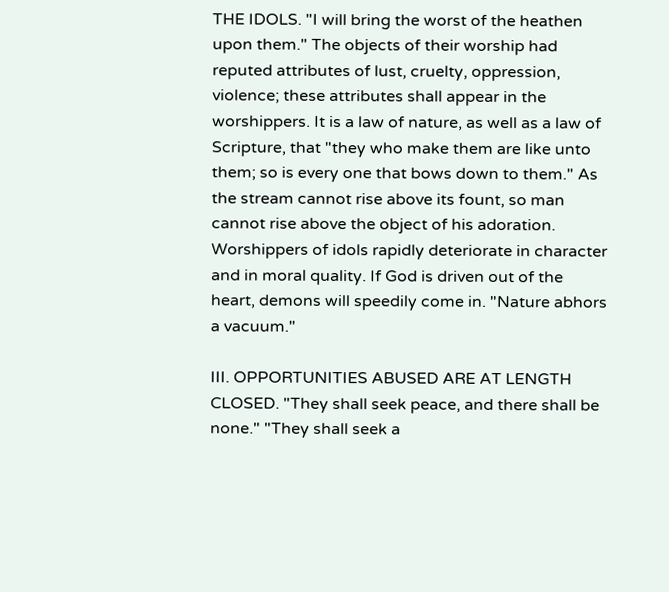THE IDOLS. "I will bring the worst of the heathen upon them." The objects of their worship had reputed attributes of lust, cruelty, oppression, violence; these attributes shall appear in the worshippers. It is a law of nature, as well as a law of Scripture, that "they who make them are like unto them; so is every one that bows down to them." As the stream cannot rise above its fount, so man cannot rise above the object of his adoration. Worshippers of idols rapidly deteriorate in character and in moral quality. If God is driven out of the heart, demons will speedily come in. "Nature abhors a vacuum."

III. OPPORTUNITIES ABUSED ARE AT LENGTH CLOSED. "They shall seek peace, and there shall be none." "They shall seek a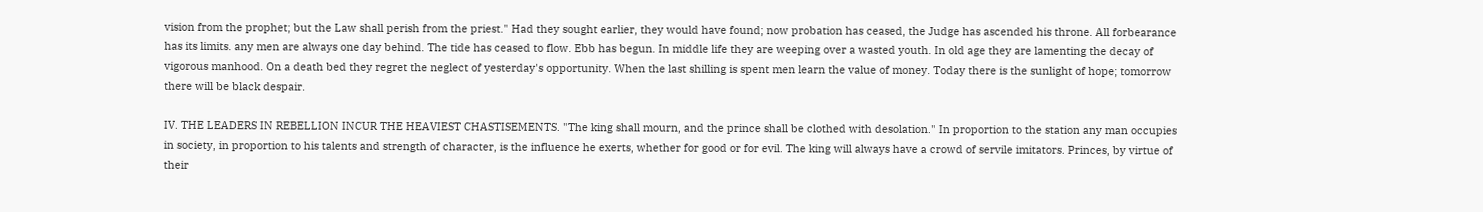vision from the prophet; but the Law shall perish from the priest." Had they sought earlier, they would have found; now probation has ceased, the Judge has ascended his throne. All forbearance has its limits. any men are always one day behind. The tide has ceased to flow. Ebb has begun. In middle life they are weeping over a wasted youth. In old age they are lamenting the decay of vigorous manhood. On a death bed they regret the neglect of yesterday's opportunity. When the last shilling is spent men learn the value of money. Today there is the sunlight of hope; tomorrow there will be black despair.

IV. THE LEADERS IN REBELLION INCUR THE HEAVIEST CHASTISEMENTS. "The king shall mourn, and the prince shall be clothed with desolation." In proportion to the station any man occupies in society, in proportion to his talents and strength of character, is the influence he exerts, whether for good or for evil. The king will always have a crowd of servile imitators. Princes, by virtue of their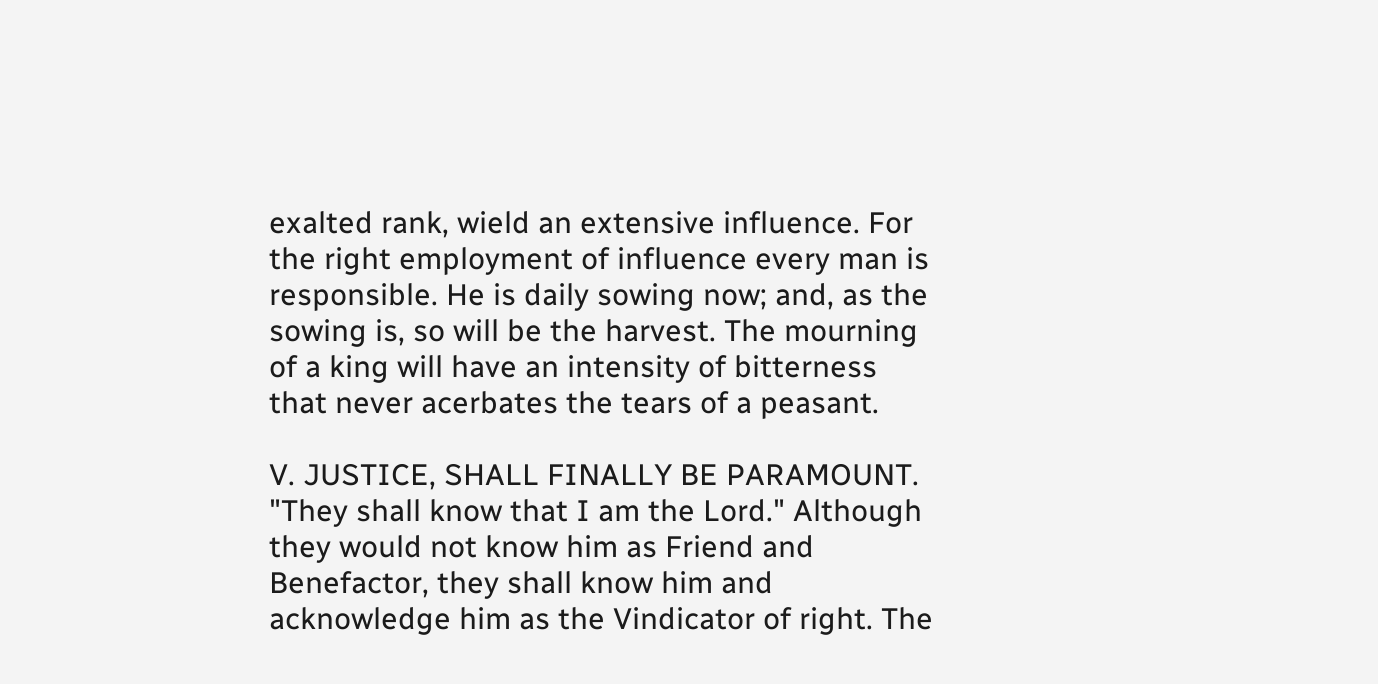exalted rank, wield an extensive influence. For the right employment of influence every man is responsible. He is daily sowing now; and, as the sowing is, so will be the harvest. The mourning of a king will have an intensity of bitterness that never acerbates the tears of a peasant.

V. JUSTICE, SHALL FINALLY BE PARAMOUNT. "They shall know that I am the Lord." Although they would not know him as Friend and Benefactor, they shall know him and acknowledge him as the Vindicator of right. The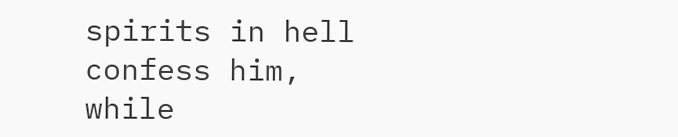spirits in hell confess him, while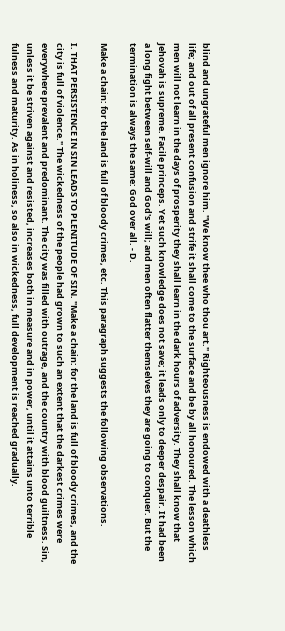blind and ungrateful men ignore him. "We know thee who thou art." Righteousness is endowed with a deathless life; and out of all present confusion and strife it shall come to the surface and be by all honoured. The lesson which men will not learn in the days of prosperity they shall learn in the dark hours of adversity. They shall know that Jehovah is supreme. Facile princeps. Yet such knowledge does not save; it leads only to deeper despair. It had been a long fight between self-will and God's will; and men often flatter themselves they are going to conquer. But the termination is always the same: God over all. - D.

Make a chain: for the land is full of bloody crimes, etc. This paragraph suggests the following observations.

I. THAT PERSISTENCE IN SIN LEADS TO PLENITUDE OF SIN. "Make a chain: for the land is full of bloody crimes, and the city is full of violence." The wickedness of the people had grown to such an extent that the darkest crimes were everywhere prevalent and predominant. The city was filled with outrage, and the country with blood guiltness. Sin, unless it be striven against and resisted, increases both in measure and in power, until it attains unto terrible fulness and maturity. As in holiness, so also in wickedness, full development is reached gradually.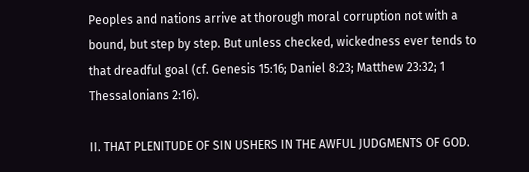Peoples and nations arrive at thorough moral corruption not with a bound, but step by step. But unless checked, wickedness ever tends to that dreadful goal (cf. Genesis 15:16; Daniel 8:23; Matthew 23:32; 1 Thessalonians 2:16).

II. THAT PLENITUDE OF SIN USHERS IN THE AWFUL JUDGMENTS OF GOD.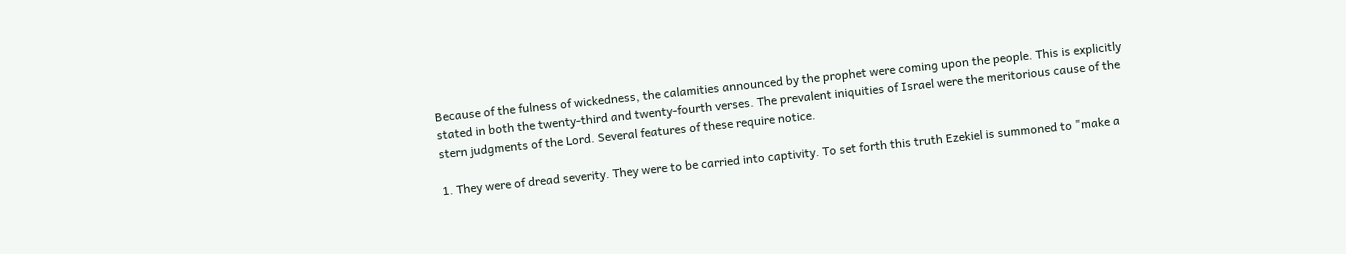Because of the fulness of wickedness, the calamities announced by the prophet were coming upon the people. This is explicitly stated in both the twenty-third and twenty-fourth verses. The prevalent iniquities of Israel were the meritorious cause of the stern judgments of the Lord. Several features of these require notice.

1. They were of dread severity. They were to be carried into captivity. To set forth this truth Ezekiel is summoned to "make a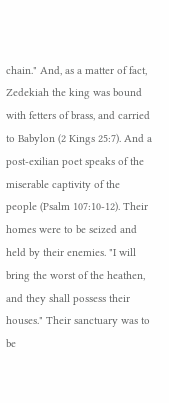chain." And, as a matter of fact, Zedekiah the king was bound with fetters of brass, and carried to Babylon (2 Kings 25:7). And a post-exilian poet speaks of the miserable captivity of the people (Psalm 107:10-12). Their homes were to be seized and held by their enemies. "I will bring the worst of the heathen, and they shall possess their houses." Their sanctuary was to be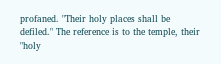profaned. "Their holy places shall be defiled." The reference is to the temple, their "holy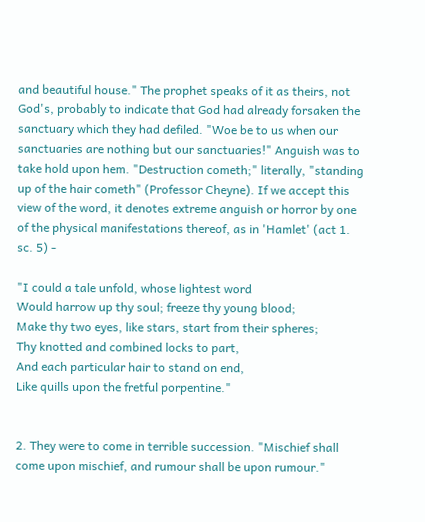and beautiful house." The prophet speaks of it as theirs, not God's, probably to indicate that God had already forsaken the sanctuary which they had defiled. "Woe be to us when our sanctuaries are nothing but our sanctuaries!" Anguish was to take hold upon hem. "Destruction cometh;" literally, "standing up of the hair cometh" (Professor Cheyne). If we accept this view of the word, it denotes extreme anguish or horror by one of the physical manifestations thereof, as in 'Hamlet' (act 1. sc. 5) -

"I could a tale unfold, whose lightest word
Would harrow up thy soul; freeze thy young blood;
Make thy two eyes, like stars, start from their spheres;
Thy knotted and combined locks to part,
And each particular hair to stand on end,
Like quills upon the fretful porpentine."


2. They were to come in terrible succession. "Mischief shall come upon mischief, and rumour shall be upon rumour."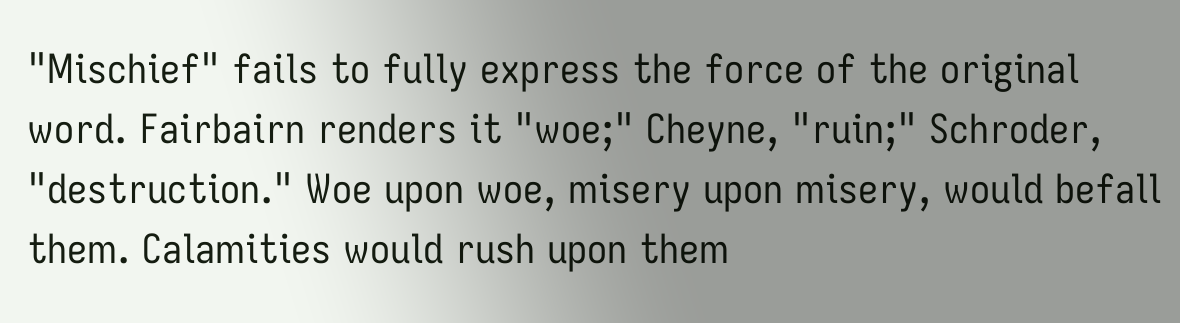"Mischief" fails to fully express the force of the original word. Fairbairn renders it "woe;" Cheyne, "ruin;" Schroder, "destruction." Woe upon woe, misery upon misery, would befall them. Calamities would rush upon them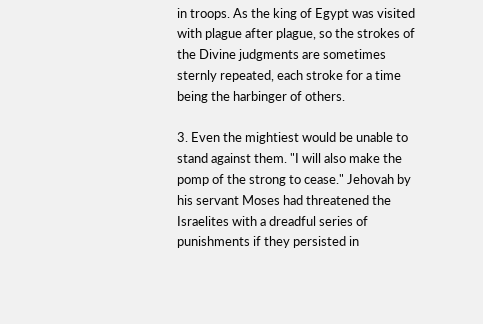in troops. As the king of Egypt was visited with plague after plague, so the strokes of the Divine judgments are sometimes sternly repeated, each stroke for a time being the harbinger of others.

3. Even the mightiest would be unable to stand against them. "I will also make the pomp of the strong to cease." Jehovah by his servant Moses had threatened the Israelites with a dreadful series of punishments if they persisted in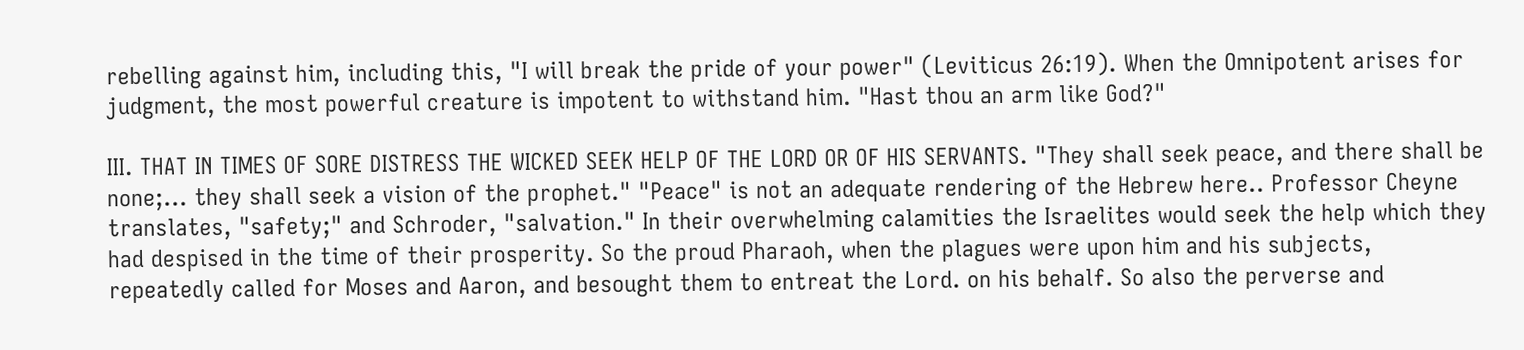rebelling against him, including this, "I will break the pride of your power" (Leviticus 26:19). When the Omnipotent arises for judgment, the most powerful creature is impotent to withstand him. "Hast thou an arm like God?"

III. THAT IN TIMES OF SORE DISTRESS THE WICKED SEEK HELP OF THE LORD OR OF HIS SERVANTS. "They shall seek peace, and there shall be none;... they shall seek a vision of the prophet." "Peace" is not an adequate rendering of the Hebrew here.. Professor Cheyne translates, "safety;" and Schroder, "salvation." In their overwhelming calamities the Israelites would seek the help which they had despised in the time of their prosperity. So the proud Pharaoh, when the plagues were upon him and his subjects, repeatedly called for Moses and Aaron, and besought them to entreat the Lord. on his behalf. So also the perverse and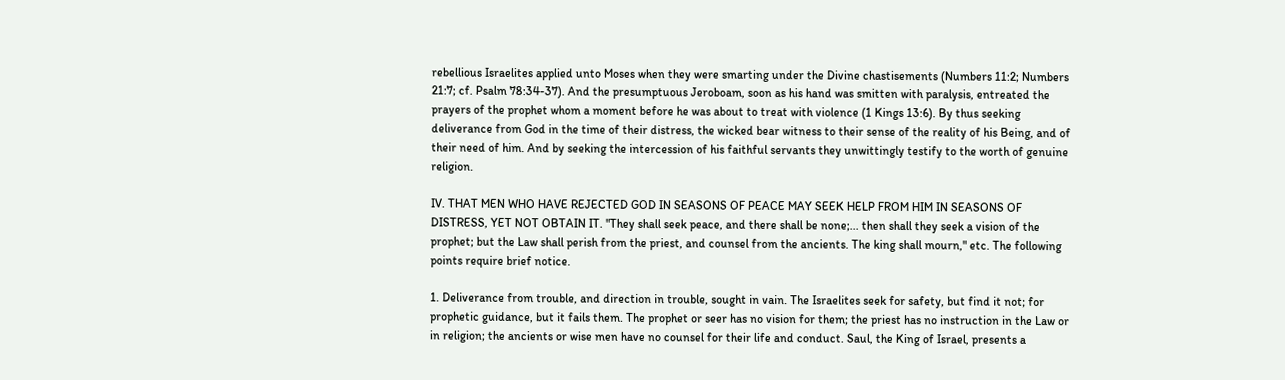rebellious Israelites applied unto Moses when they were smarting under the Divine chastisements (Numbers 11:2; Numbers 21:7; cf. Psalm 78:34-37). And the presumptuous Jeroboam, soon as his hand was smitten with paralysis, entreated the prayers of the prophet whom a moment before he was about to treat with violence (1 Kings 13:6). By thus seeking deliverance from God in the time of their distress, the wicked bear witness to their sense of the reality of his Being, and of their need of him. And by seeking the intercession of his faithful servants they unwittingly testify to the worth of genuine religion.

IV. THAT MEN WHO HAVE REJECTED GOD IN SEASONS OF PEACE MAY SEEK HELP FROM HIM IN SEASONS OF DISTRESS, YET NOT OBTAIN IT. "They shall seek peace, and there shall be none;... then shall they seek a vision of the prophet; but the Law shall perish from the priest, and counsel from the ancients. The king shall mourn," etc. The following points require brief notice.

1. Deliverance from trouble, and direction in trouble, sought in vain. The Israelites seek for safety, but find it not; for prophetic guidance, but it fails them. The prophet or seer has no vision for them; the priest has no instruction in the Law or in religion; the ancients or wise men have no counsel for their life and conduct. Saul, the King of Israel, presents a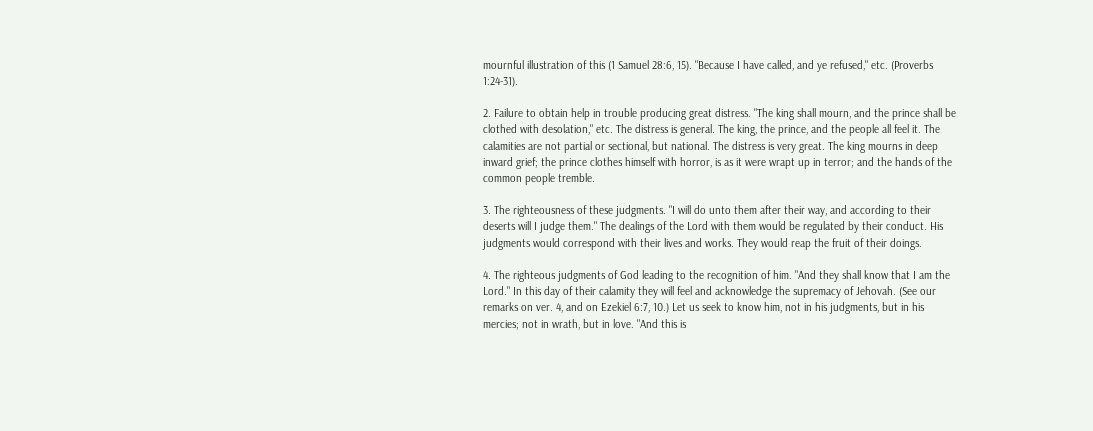mournful illustration of this (1 Samuel 28:6, 15). "Because I have called, and ye refused," etc. (Proverbs 1:24-31).

2. Failure to obtain help in trouble producing great distress. "The king shall mourn, and the prince shall be clothed with desolation," etc. The distress is general. The king, the prince, and the people all feel it. The calamities are not partial or sectional, but national. The distress is very great. The king mourns in deep inward grief; the prince clothes himself with horror, is as it were wrapt up in terror; and the hands of the common people tremble.

3. The righteousness of these judgments. "I will do unto them after their way, and according to their deserts will I judge them." The dealings of the Lord with them would be regulated by their conduct. His judgments would correspond with their lives and works. They would reap the fruit of their doings.

4. The righteous judgments of God leading to the recognition of him. "And they shall know that I am the Lord." In this day of their calamity they will feel and acknowledge the supremacy of Jehovah. (See our remarks on ver. 4, and on Ezekiel 6:7, 10.) Let us seek to know him, not in his judgments, but in his mercies; not in wrath, but in love. "And this is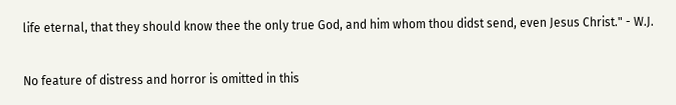life eternal, that they should know thee the only true God, and him whom thou didst send, even Jesus Christ." - W.J.

No feature of distress and horror is omitted in this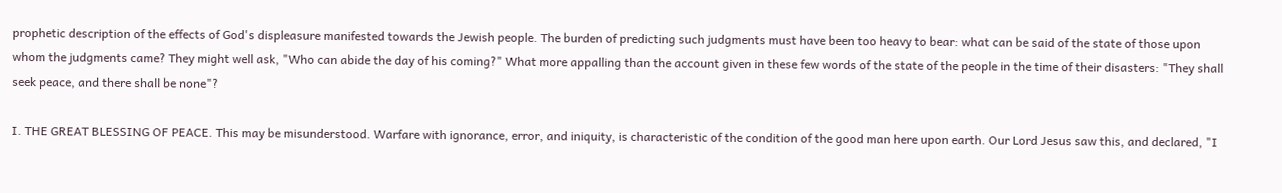prophetic description of the effects of God's displeasure manifested towards the Jewish people. The burden of predicting such judgments must have been too heavy to bear: what can be said of the state of those upon whom the judgments came? They might well ask, "Who can abide the day of his coming?" What more appalling than the account given in these few words of the state of the people in the time of their disasters: "They shall seek peace, and there shall be none"?

I. THE GREAT BLESSING OF PEACE. This may be misunderstood. Warfare with ignorance, error, and iniquity, is characteristic of the condition of the good man here upon earth. Our Lord Jesus saw this, and declared, "I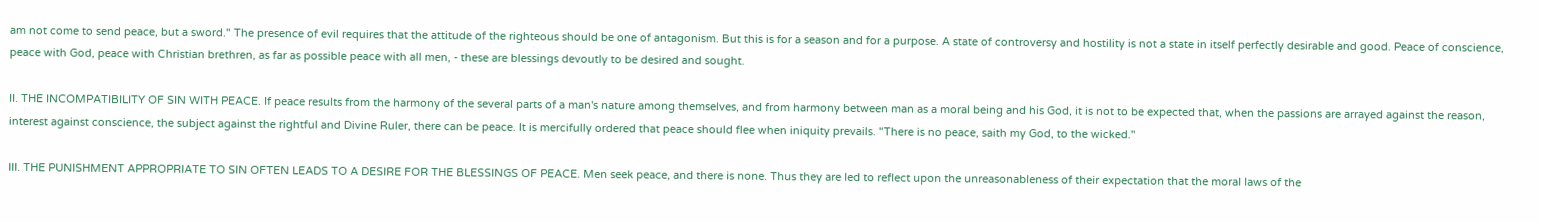am not come to send peace, but a sword." The presence of evil requires that the attitude of the righteous should be one of antagonism. But this is for a season and for a purpose. A state of controversy and hostility is not a state in itself perfectly desirable and good. Peace of conscience, peace with God, peace with Christian brethren, as far as possible peace with all men, - these are blessings devoutly to be desired and sought.

II. THE INCOMPATIBILITY OF SIN WITH PEACE. If peace results from the harmony of the several parts of a man's nature among themselves, and from harmony between man as a moral being and his God, it is not to be expected that, when the passions are arrayed against the reason, interest against conscience, the subject against the rightful and Divine Ruler, there can be peace. It is mercifully ordered that peace should flee when iniquity prevails. "There is no peace, saith my God, to the wicked."

III. THE PUNISHMENT APPROPRIATE TO SIN OFTEN LEADS TO A DESIRE FOR THE BLESSINGS OF PEACE. Men seek peace, and there is none. Thus they are led to reflect upon the unreasonableness of their expectation that the moral laws of the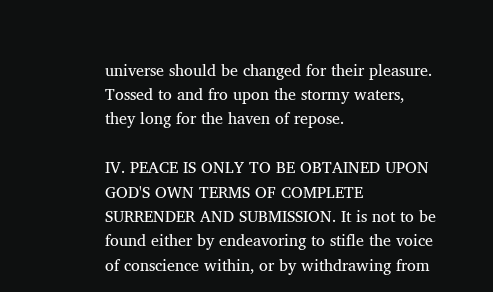universe should be changed for their pleasure. Tossed to and fro upon the stormy waters, they long for the haven of repose.

IV. PEACE IS ONLY TO BE OBTAINED UPON GOD'S OWN TERMS OF COMPLETE SURRENDER AND SUBMISSION. It is not to be found either by endeavoring to stifle the voice of conscience within, or by withdrawing from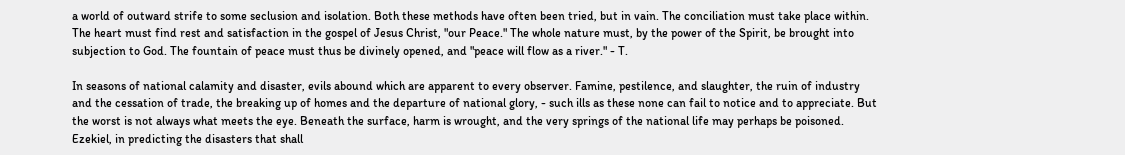a world of outward strife to some seclusion and isolation. Both these methods have often been tried, but in vain. The conciliation must take place within. The heart must find rest and satisfaction in the gospel of Jesus Christ, "our Peace." The whole nature must, by the power of the Spirit, be brought into subjection to God. The fountain of peace must thus be divinely opened, and "peace will flow as a river." - T.

In seasons of national calamity and disaster, evils abound which are apparent to every observer. Famine, pestilence, and slaughter, the ruin of industry and the cessation of trade, the breaking up of homes and the departure of national glory, - such ills as these none can fail to notice and to appreciate. But the worst is not always what meets the eye. Beneath the surface, harm is wrought, and the very springs of the national life may perhaps be poisoned. Ezekiel, in predicting the disasters that shall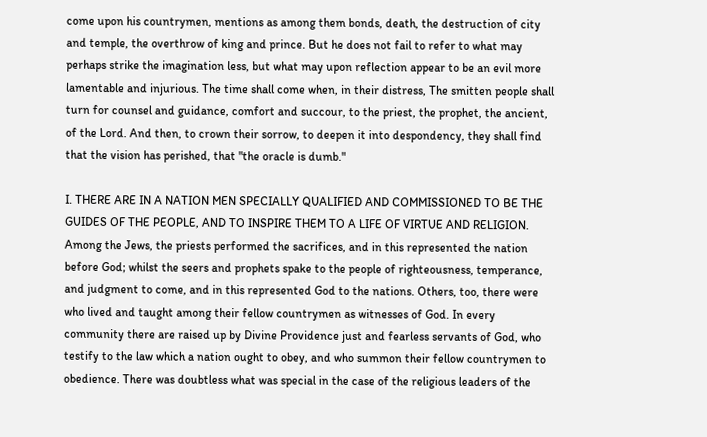come upon his countrymen, mentions as among them bonds, death, the destruction of city and temple, the overthrow of king and prince. But he does not fail to refer to what may perhaps strike the imagination less, but what may upon reflection appear to be an evil more lamentable and injurious. The time shall come when, in their distress, The smitten people shall turn for counsel and guidance, comfort and succour, to the priest, the prophet, the ancient, of the Lord. And then, to crown their sorrow, to deepen it into despondency, they shall find that the vision has perished, that "the oracle is dumb."

I. THERE ARE IN A NATION MEN SPECIALLY QUALIFIED AND COMMISSIONED TO BE THE GUIDES OF THE PEOPLE, AND TO INSPIRE THEM TO A LIFE OF VIRTUE AND RELIGION. Among the Jews, the priests performed the sacrifices, and in this represented the nation before God; whilst the seers and prophets spake to the people of righteousness, temperance, and judgment to come, and in this represented God to the nations. Others, too, there were who lived and taught among their fellow countrymen as witnesses of God. In every community there are raised up by Divine Providence just and fearless servants of God, who testify to the law which a nation ought to obey, and who summon their fellow countrymen to obedience. There was doubtless what was special in the case of the religious leaders of the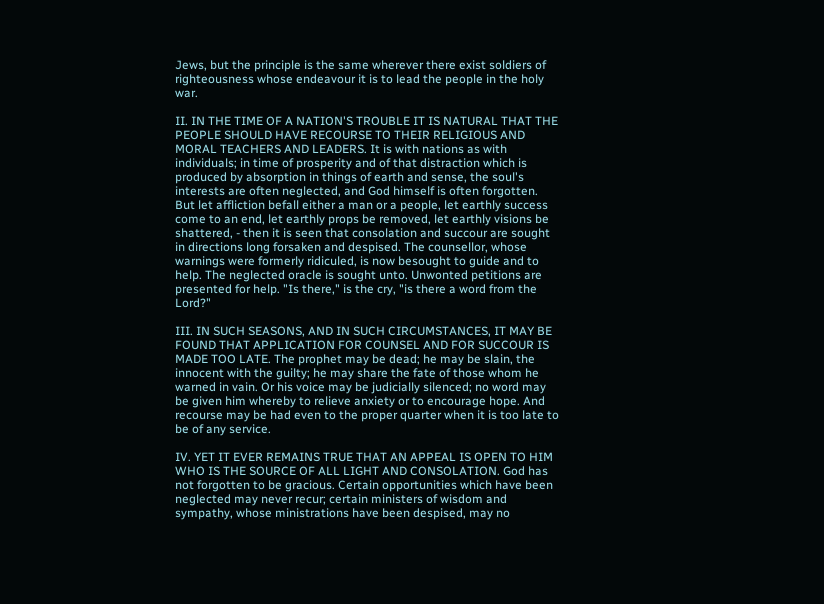Jews, but the principle is the same wherever there exist soldiers of righteousness whose endeavour it is to lead the people in the holy war.

II. IN THE TIME OF A NATION'S TROUBLE IT IS NATURAL THAT THE PEOPLE SHOULD HAVE RECOURSE TO THEIR RELIGIOUS AND MORAL TEACHERS AND LEADERS. It is with nations as with individuals; in time of prosperity and of that distraction which is produced by absorption in things of earth and sense, the soul's interests are often neglected, and God himself is often forgotten. But let affliction befall either a man or a people, let earthly success come to an end, let earthly props be removed, let earthly visions be shattered, - then it is seen that consolation and succour are sought in directions long forsaken and despised. The counsellor, whose warnings were formerly ridiculed, is now besought to guide and to help. The neglected oracle is sought unto. Unwonted petitions are presented for help. "Is there," is the cry, "is there a word from the Lord?"

III. IN SUCH SEASONS, AND IN SUCH CIRCUMSTANCES, IT MAY BE FOUND THAT APPLICATION FOR COUNSEL AND FOR SUCCOUR IS MADE TOO LATE. The prophet may be dead; he may be slain, the innocent with the guilty; he may share the fate of those whom he warned in vain. Or his voice may be judicially silenced; no word may be given him whereby to relieve anxiety or to encourage hope. And recourse may be had even to the proper quarter when it is too late to be of any service.

IV. YET IT EVER REMAINS TRUE THAT AN APPEAL IS OPEN TO HIM WHO IS THE SOURCE OF ALL LIGHT AND CONSOLATION. God has not forgotten to be gracious. Certain opportunities which have been neglected may never recur; certain ministers of wisdom and sympathy, whose ministrations have been despised, may no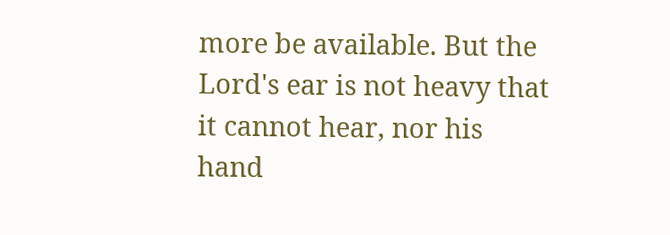more be available. But the Lord's ear is not heavy that it cannot hear, nor his hand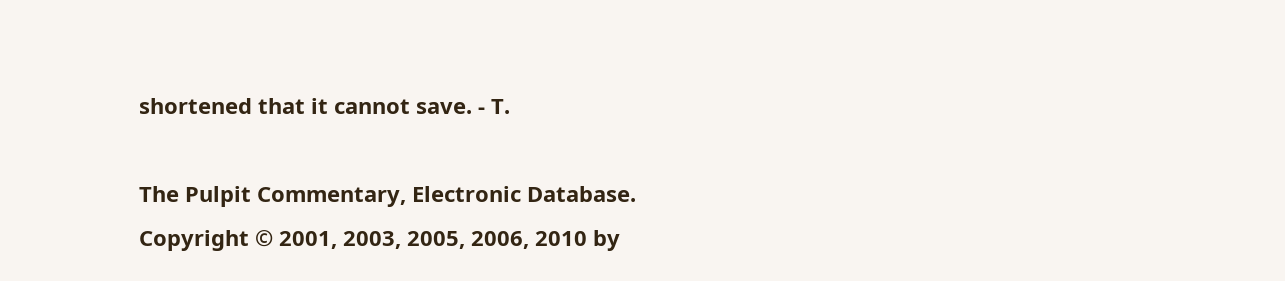shortened that it cannot save. - T.

The Pulpit Commentary, Electronic Database.
Copyright © 2001, 2003, 2005, 2006, 2010 by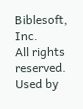Biblesoft, Inc.
All rights reserved. Used by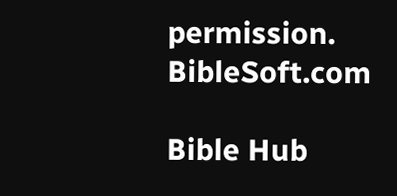permission. BibleSoft.com

Bible Hub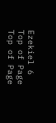Ezekiel 6
Top of Page
Top of Page